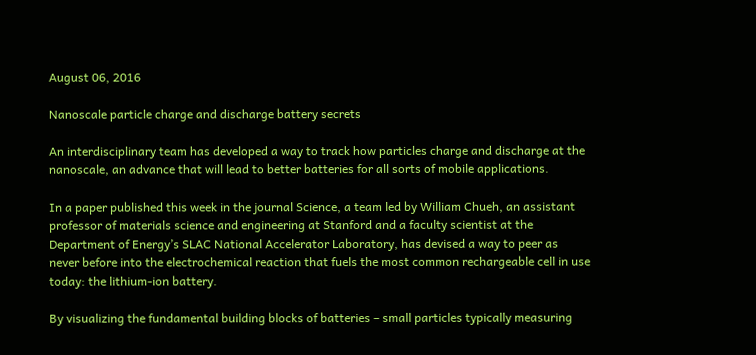August 06, 2016

Nanoscale particle charge and discharge battery secrets

An interdisciplinary team has developed a way to track how particles charge and discharge at the nanoscale, an advance that will lead to better batteries for all sorts of mobile applications.

In a paper published this week in the journal Science, a team led by William Chueh, an assistant professor of materials science and engineering at Stanford and a faculty scientist at the Department of Energy’s SLAC National Accelerator Laboratory, has devised a way to peer as never before into the electrochemical reaction that fuels the most common rechargeable cell in use today: the lithium-ion battery.

By visualizing the fundamental building blocks of batteries – small particles typically measuring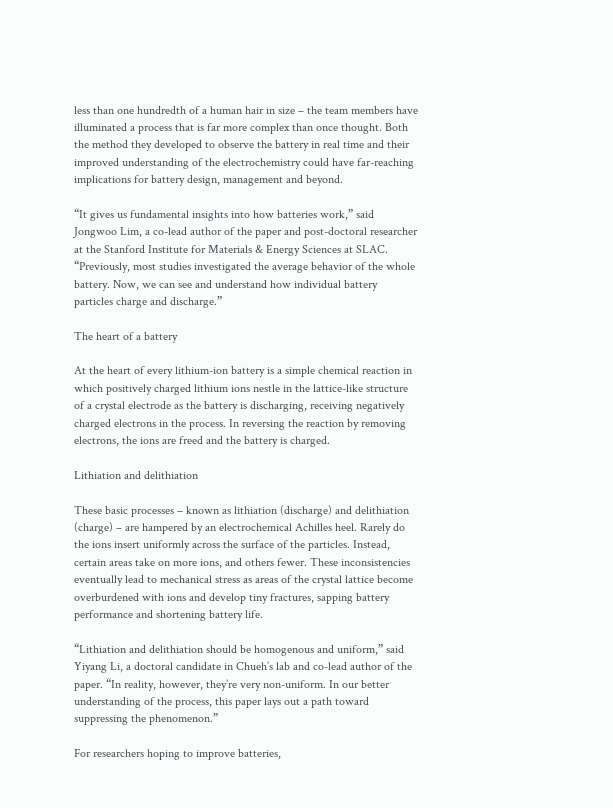less than one hundredth of a human hair in size – the team members have illuminated a process that is far more complex than once thought. Both the method they developed to observe the battery in real time and their improved understanding of the electrochemistry could have far-reaching implications for battery design, management and beyond.

“It gives us fundamental insights into how batteries work,” said Jongwoo Lim, a co-lead author of the paper and post-doctoral researcher at the Stanford Institute for Materials & Energy Sciences at SLAC. “Previously, most studies investigated the average behavior of the whole battery. Now, we can see and understand how individual battery particles charge and discharge.”

The heart of a battery

At the heart of every lithium-ion battery is a simple chemical reaction in which positively charged lithium ions nestle in the lattice-like structure of a crystal electrode as the battery is discharging, receiving negatively charged electrons in the process. In reversing the reaction by removing electrons, the ions are freed and the battery is charged.

Lithiation and delithiation

These basic processes – known as lithiation (discharge) and delithiation (charge) – are hampered by an electrochemical Achilles heel. Rarely do the ions insert uniformly across the surface of the particles. Instead, certain areas take on more ions, and others fewer. These inconsistencies eventually lead to mechanical stress as areas of the crystal lattice become overburdened with ions and develop tiny fractures, sapping battery performance and shortening battery life.

“Lithiation and delithiation should be homogenous and uniform,” said Yiyang Li, a doctoral candidate in Chueh’s lab and co-lead author of the paper. “In reality, however, they’re very non-uniform. In our better understanding of the process, this paper lays out a path toward suppressing the phenomenon.”

For researchers hoping to improve batteries,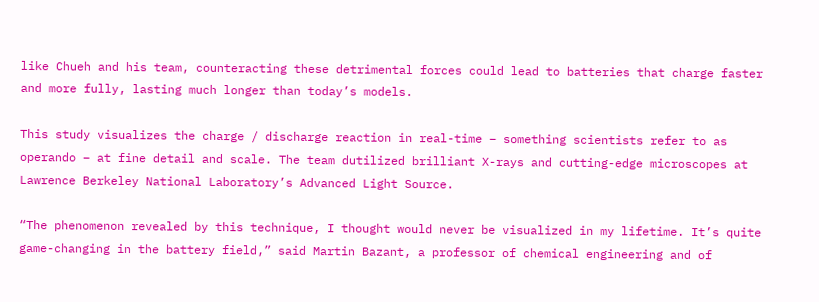like Chueh and his team, counteracting these detrimental forces could lead to batteries that charge faster and more fully, lasting much longer than today’s models.

This study visualizes the charge / discharge reaction in real-time – something scientists refer to as operando – at fine detail and scale. The team dutilized brilliant X-rays and cutting-edge microscopes at Lawrence Berkeley National Laboratory’s Advanced Light Source.

“The phenomenon revealed by this technique, I thought would never be visualized in my lifetime. It’s quite game-changing in the battery field,” said Martin Bazant, a professor of chemical engineering and of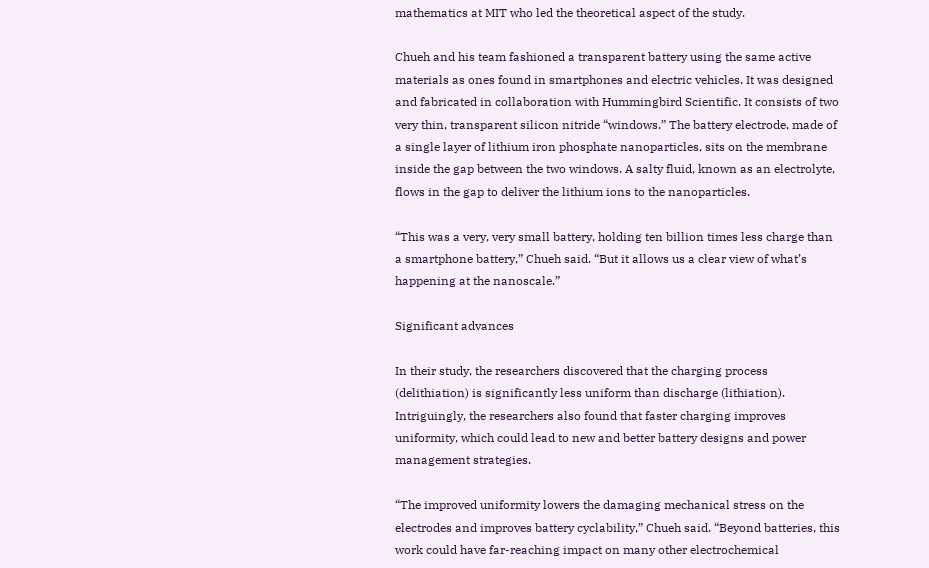mathematics at MIT who led the theoretical aspect of the study.

Chueh and his team fashioned a transparent battery using the same active materials as ones found in smartphones and electric vehicles. It was designed and fabricated in collaboration with Hummingbird Scientific. It consists of two very thin, transparent silicon nitride “windows.” The battery electrode, made of a single layer of lithium iron phosphate nanoparticles, sits on the membrane inside the gap between the two windows. A salty fluid, known as an electrolyte, flows in the gap to deliver the lithium ions to the nanoparticles.

“This was a very, very small battery, holding ten billion times less charge than a smartphone battery,” Chueh said. “But it allows us a clear view of what’s happening at the nanoscale.”

Significant advances

In their study, the researchers discovered that the charging process (delithiation) is significantly less uniform than discharge (lithiation). Intriguingly, the researchers also found that faster charging improves uniformity, which could lead to new and better battery designs and power management strategies.

“The improved uniformity lowers the damaging mechanical stress on the electrodes and improves battery cyclability,” Chueh said. “Beyond batteries, this work could have far-reaching impact on many other electrochemical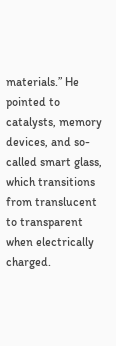materials.” He pointed to catalysts, memory devices, and so-called smart glass, which transitions from translucent to transparent when electrically charged.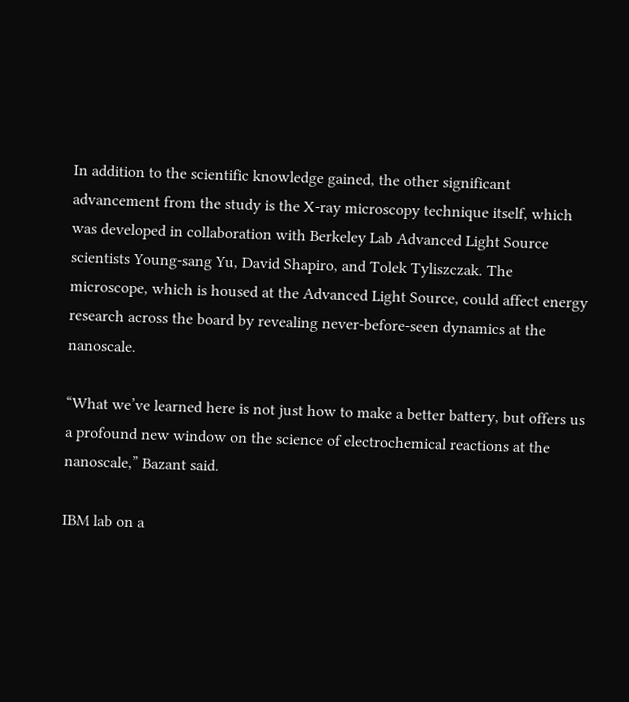In addition to the scientific knowledge gained, the other significant advancement from the study is the X-ray microscopy technique itself, which was developed in collaboration with Berkeley Lab Advanced Light Source scientists Young-sang Yu, David Shapiro, and Tolek Tyliszczak. The microscope, which is housed at the Advanced Light Source, could affect energy research across the board by revealing never-before-seen dynamics at the nanoscale.

“What we’ve learned here is not just how to make a better battery, but offers us a profound new window on the science of electrochemical reactions at the nanoscale,” Bazant said.

IBM lab on a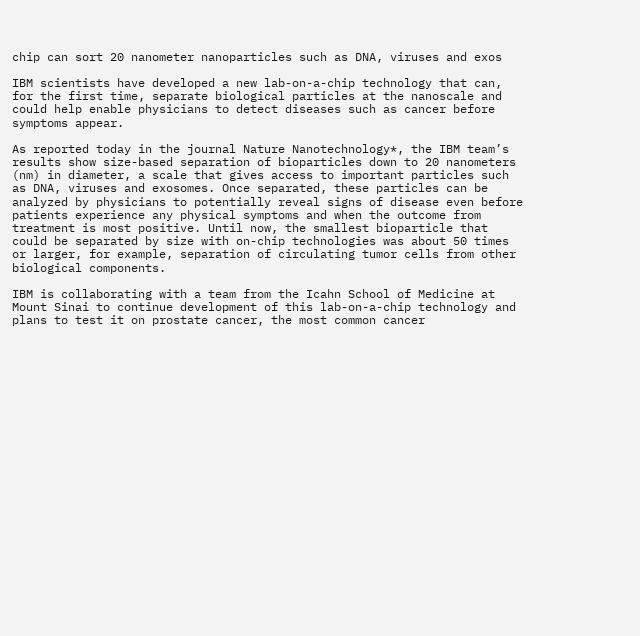chip can sort 20 nanometer nanoparticles such as DNA, viruses and exos

IBM scientists have developed a new lab-on-a-chip technology that can, for the first time, separate biological particles at the nanoscale and could help enable physicians to detect diseases such as cancer before symptoms appear.

As reported today in the journal Nature Nanotechnology*, the IBM team’s results show size-based separation of bioparticles down to 20 nanometers (nm) in diameter, a scale that gives access to important particles such as DNA, viruses and exosomes. Once separated, these particles can be analyzed by physicians to potentially reveal signs of disease even before patients experience any physical symptoms and when the outcome from treatment is most positive. Until now, the smallest bioparticle that could be separated by size with on-chip technologies was about 50 times or larger, for example, separation of circulating tumor cells from other biological components.

IBM is collaborating with a team from the Icahn School of Medicine at Mount Sinai to continue development of this lab-on-a-chip technology and plans to test it on prostate cancer, the most common cancer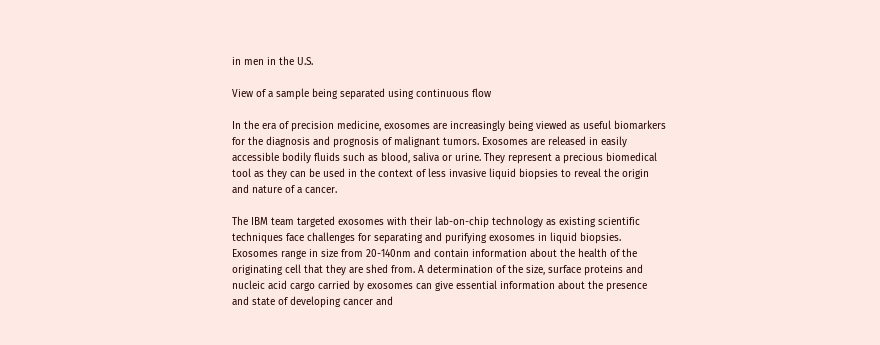in men in the U.S.

View of a sample being separated using continuous flow

In the era of precision medicine, exosomes are increasingly being viewed as useful biomarkers for the diagnosis and prognosis of malignant tumors. Exosomes are released in easily accessible bodily fluids such as blood, saliva or urine. They represent a precious biomedical tool as they can be used in the context of less invasive liquid biopsies to reveal the origin and nature of a cancer.

The IBM team targeted exosomes with their lab-on-chip technology as existing scientific techniques face challenges for separating and purifying exosomes in liquid biopsies. Exosomes range in size from 20-140nm and contain information about the health of the originating cell that they are shed from. A determination of the size, surface proteins and nucleic acid cargo carried by exosomes can give essential information about the presence and state of developing cancer and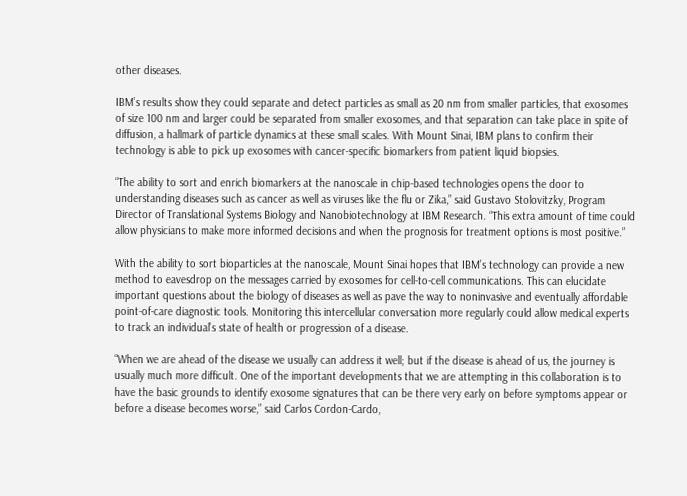other diseases.

IBM’s results show they could separate and detect particles as small as 20 nm from smaller particles, that exosomes of size 100 nm and larger could be separated from smaller exosomes, and that separation can take place in spite of diffusion, a hallmark of particle dynamics at these small scales. With Mount Sinai, IBM plans to confirm their technology is able to pick up exosomes with cancer-specific biomarkers from patient liquid biopsies.

“The ability to sort and enrich biomarkers at the nanoscale in chip-based technologies opens the door to understanding diseases such as cancer as well as viruses like the flu or Zika,” said Gustavo Stolovitzky, Program Director of Translational Systems Biology and Nanobiotechnology at IBM Research. “This extra amount of time could allow physicians to make more informed decisions and when the prognosis for treatment options is most positive.”

With the ability to sort bioparticles at the nanoscale, Mount Sinai hopes that IBM’s technology can provide a new method to eavesdrop on the messages carried by exosomes for cell-to-cell communications. This can elucidate important questions about the biology of diseases as well as pave the way to noninvasive and eventually affordable point-of-care diagnostic tools. Monitoring this intercellular conversation more regularly could allow medical experts to track an individual’s state of health or progression of a disease.

“When we are ahead of the disease we usually can address it well; but if the disease is ahead of us, the journey is usually much more difficult. One of the important developments that we are attempting in this collaboration is to have the basic grounds to identify exosome signatures that can be there very early on before symptoms appear or before a disease becomes worse,” said Carlos Cordon-Cardo,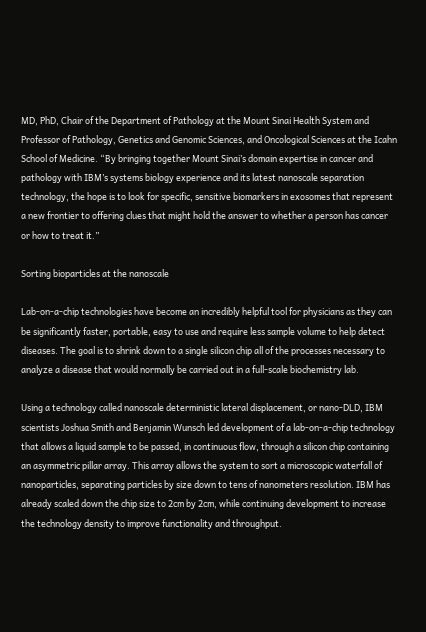MD, PhD, Chair of the Department of Pathology at the Mount Sinai Health System and Professor of Pathology, Genetics and Genomic Sciences, and Oncological Sciences at the Icahn School of Medicine. “By bringing together Mount Sinai’s domain expertise in cancer and pathology with IBM’s systems biology experience and its latest nanoscale separation technology, the hope is to look for specific, sensitive biomarkers in exosomes that represent a new frontier to offering clues that might hold the answer to whether a person has cancer or how to treat it.”

Sorting bioparticles at the nanoscale

Lab-on-a-chip technologies have become an incredibly helpful tool for physicians as they can be significantly faster, portable, easy to use and require less sample volume to help detect diseases. The goal is to shrink down to a single silicon chip all of the processes necessary to analyze a disease that would normally be carried out in a full-scale biochemistry lab.

Using a technology called nanoscale deterministic lateral displacement, or nano-DLD, IBM scientists Joshua Smith and Benjamin Wunsch led development of a lab-on-a-chip technology that allows a liquid sample to be passed, in continuous flow, through a silicon chip containing an asymmetric pillar array. This array allows the system to sort a microscopic waterfall of nanoparticles, separating particles by size down to tens of nanometers resolution. IBM has already scaled down the chip size to 2cm by 2cm, while continuing development to increase the technology density to improve functionality and throughput.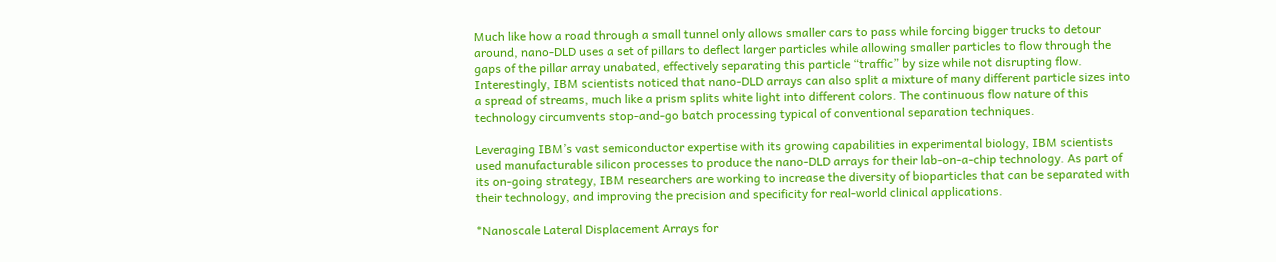Much like how a road through a small tunnel only allows smaller cars to pass while forcing bigger trucks to detour around, nano-DLD uses a set of pillars to deflect larger particles while allowing smaller particles to flow through the gaps of the pillar array unabated, effectively separating this particle “traffic” by size while not disrupting flow. Interestingly, IBM scientists noticed that nano-DLD arrays can also split a mixture of many different particle sizes into a spread of streams, much like a prism splits white light into different colors. The continuous flow nature of this technology circumvents stop-and-go batch processing typical of conventional separation techniques.

Leveraging IBM’s vast semiconductor expertise with its growing capabilities in experimental biology, IBM scientists used manufacturable silicon processes to produce the nano-DLD arrays for their lab-on-a-chip technology. As part of its on-going strategy, IBM researchers are working to increase the diversity of bioparticles that can be separated with their technology, and improving the precision and specificity for real-world clinical applications.

*Nanoscale Lateral Displacement Arrays for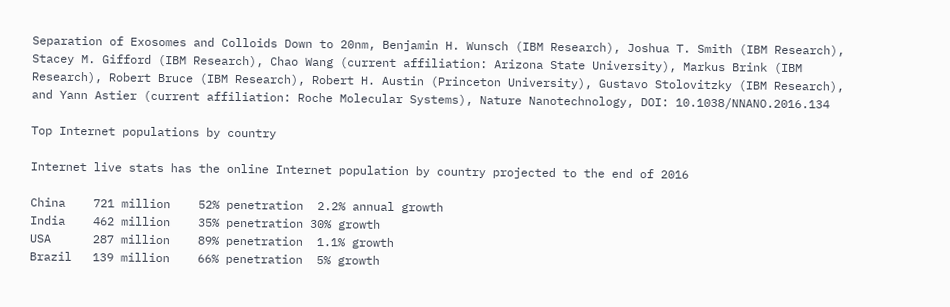Separation of Exosomes and Colloids Down to 20nm, Benjamin H. Wunsch (IBM Research), Joshua T. Smith (IBM Research), Stacey M. Gifford (IBM Research), Chao Wang (current affiliation: Arizona State University), Markus Brink (IBM Research), Robert Bruce (IBM Research), Robert H. Austin (Princeton University), Gustavo Stolovitzky (IBM Research), and Yann Astier (current affiliation: Roche Molecular Systems), Nature Nanotechnology, DOI: 10.1038/NNANO.2016.134

Top Internet populations by country

Internet live stats has the online Internet population by country projected to the end of 2016

China    721 million    52% penetration  2.2% annual growth
India    462 million    35% penetration 30% growth
USA      287 million    89% penetration  1.1% growth
Brazil   139 million    66% penetration  5% growth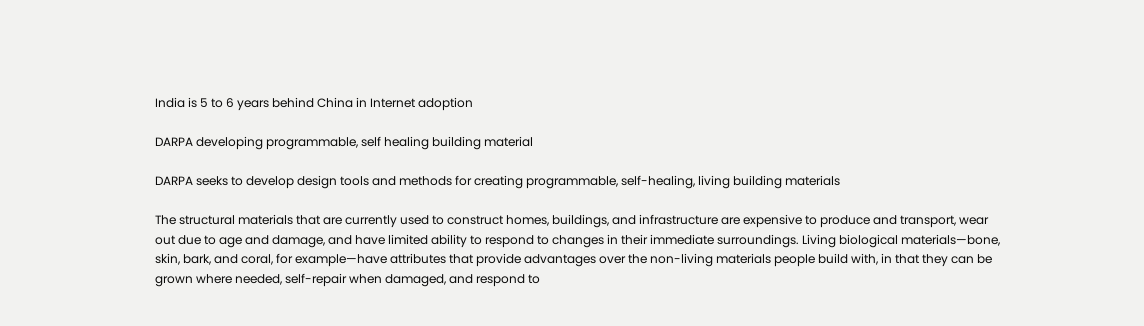India is 5 to 6 years behind China in Internet adoption

DARPA developing programmable, self healing building material

DARPA seeks to develop design tools and methods for creating programmable, self-healing, living building materials

The structural materials that are currently used to construct homes, buildings, and infrastructure are expensive to produce and transport, wear out due to age and damage, and have limited ability to respond to changes in their immediate surroundings. Living biological materials—bone, skin, bark, and coral, for example—have attributes that provide advantages over the non-living materials people build with, in that they can be grown where needed, self-repair when damaged, and respond to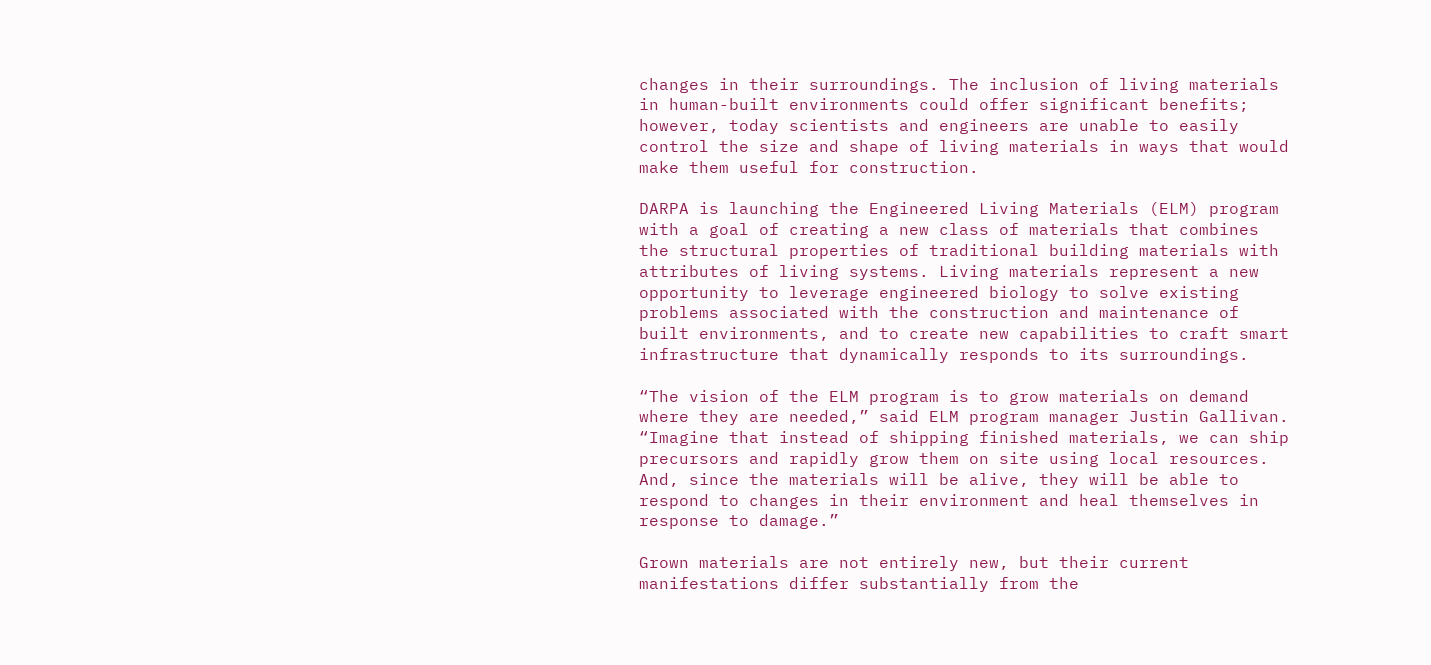changes in their surroundings. The inclusion of living materials in human-built environments could offer significant benefits; however, today scientists and engineers are unable to easily control the size and shape of living materials in ways that would make them useful for construction.

DARPA is launching the Engineered Living Materials (ELM) program with a goal of creating a new class of materials that combines the structural properties of traditional building materials with attributes of living systems. Living materials represent a new opportunity to leverage engineered biology to solve existing problems associated with the construction and maintenance of built environments, and to create new capabilities to craft smart infrastructure that dynamically responds to its surroundings.

“The vision of the ELM program is to grow materials on demand where they are needed,” said ELM program manager Justin Gallivan. “Imagine that instead of shipping finished materials, we can ship precursors and rapidly grow them on site using local resources. And, since the materials will be alive, they will be able to respond to changes in their environment and heal themselves in response to damage.”

Grown materials are not entirely new, but their current manifestations differ substantially from the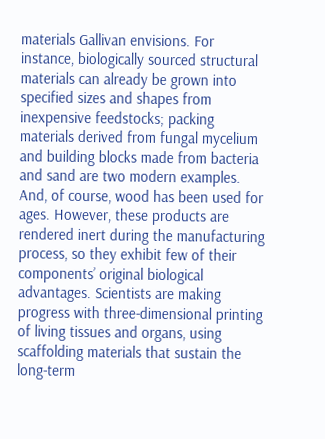materials Gallivan envisions. For instance, biologically sourced structural materials can already be grown into specified sizes and shapes from inexpensive feedstocks; packing materials derived from fungal mycelium and building blocks made from bacteria and sand are two modern examples. And, of course, wood has been used for ages. However, these products are rendered inert during the manufacturing process, so they exhibit few of their components’ original biological advantages. Scientists are making progress with three-dimensional printing of living tissues and organs, using scaffolding materials that sustain the long-term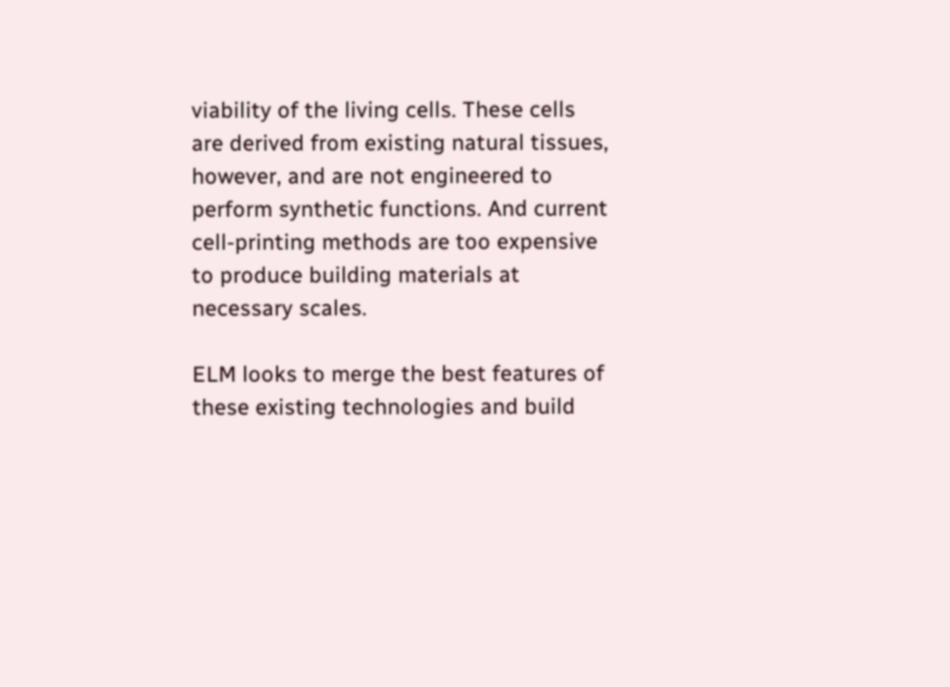viability of the living cells. These cells are derived from existing natural tissues, however, and are not engineered to perform synthetic functions. And current cell-printing methods are too expensive to produce building materials at necessary scales.

ELM looks to merge the best features of these existing technologies and build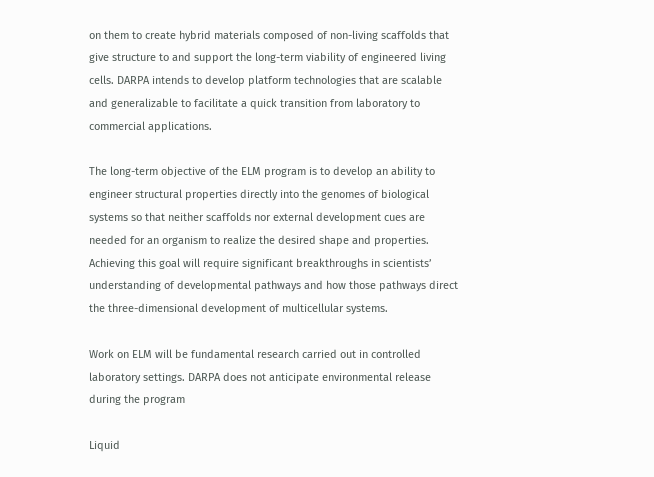on them to create hybrid materials composed of non-living scaffolds that give structure to and support the long-term viability of engineered living cells. DARPA intends to develop platform technologies that are scalable and generalizable to facilitate a quick transition from laboratory to commercial applications.

The long-term objective of the ELM program is to develop an ability to engineer structural properties directly into the genomes of biological systems so that neither scaffolds nor external development cues are needed for an organism to realize the desired shape and properties. Achieving this goal will require significant breakthroughs in scientists’ understanding of developmental pathways and how those pathways direct the three-dimensional development of multicellular systems.

Work on ELM will be fundamental research carried out in controlled laboratory settings. DARPA does not anticipate environmental release during the program

Liquid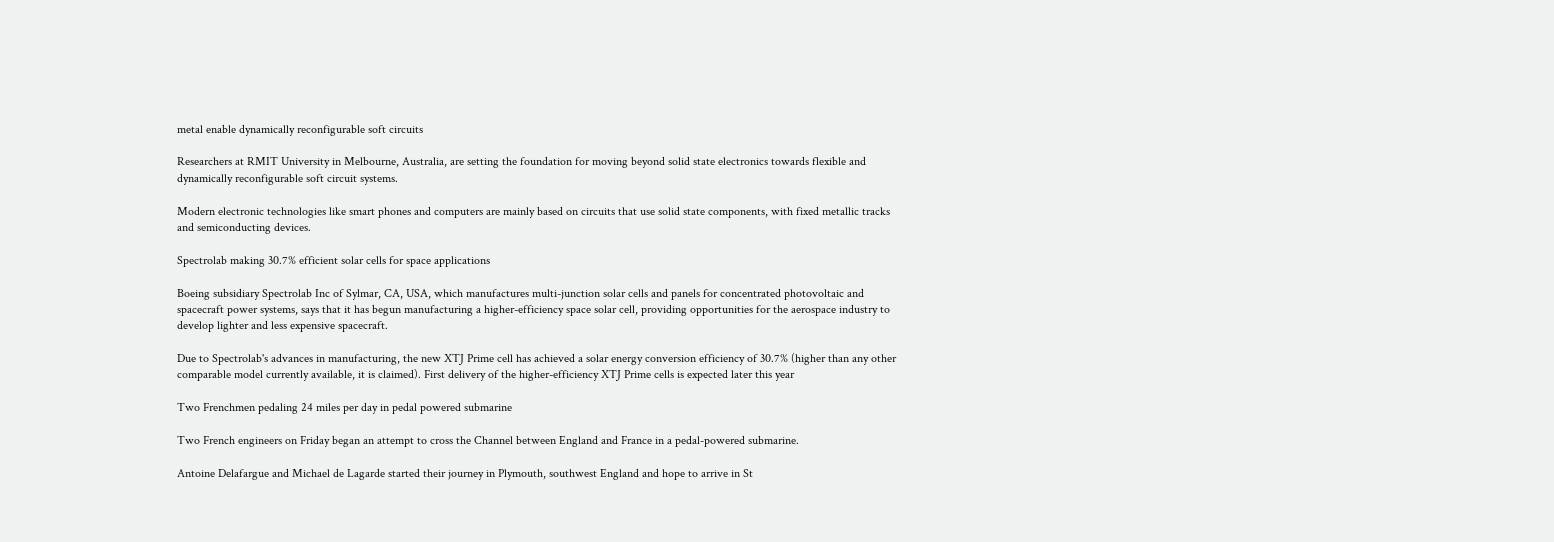metal enable dynamically reconfigurable soft circuits

Researchers at RMIT University in Melbourne, Australia, are setting the foundation for moving beyond solid state electronics towards flexible and dynamically reconfigurable soft circuit systems.

Modern electronic technologies like smart phones and computers are mainly based on circuits that use solid state components, with fixed metallic tracks and semiconducting devices.

Spectrolab making 30.7% efficient solar cells for space applications

Boeing subsidiary Spectrolab Inc of Sylmar, CA, USA, which manufactures multi-junction solar cells and panels for concentrated photovoltaic and spacecraft power systems, says that it has begun manufacturing a higher-efficiency space solar cell, providing opportunities for the aerospace industry to develop lighter and less expensive spacecraft.

Due to Spectrolab's advances in manufacturing, the new XTJ Prime cell has achieved a solar energy conversion efficiency of 30.7% (higher than any other comparable model currently available, it is claimed). First delivery of the higher-efficiency XTJ Prime cells is expected later this year

Two Frenchmen pedaling 24 miles per day in pedal powered submarine

Two French engineers on Friday began an attempt to cross the Channel between England and France in a pedal-powered submarine.

Antoine Delafargue and Michael de Lagarde started their journey in Plymouth, southwest England and hope to arrive in St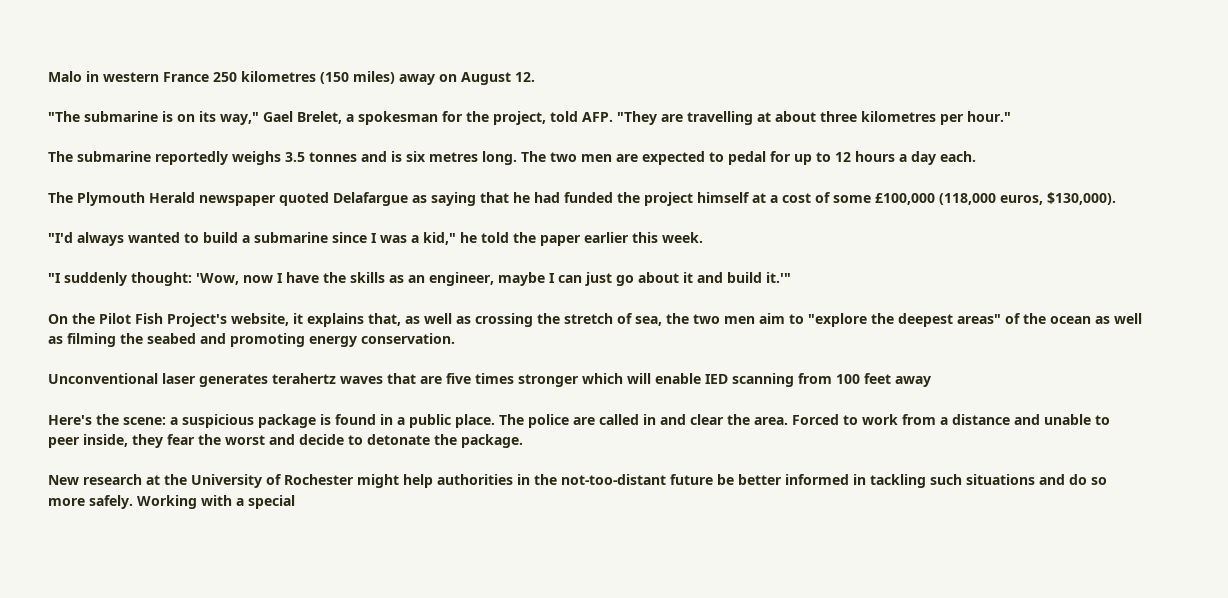Malo in western France 250 kilometres (150 miles) away on August 12.

"The submarine is on its way," Gael Brelet, a spokesman for the project, told AFP. "They are travelling at about three kilometres per hour."

The submarine reportedly weighs 3.5 tonnes and is six metres long. The two men are expected to pedal for up to 12 hours a day each.

The Plymouth Herald newspaper quoted Delafargue as saying that he had funded the project himself at a cost of some £100,000 (118,000 euros, $130,000).

"I'd always wanted to build a submarine since I was a kid," he told the paper earlier this week.

"I suddenly thought: 'Wow, now I have the skills as an engineer, maybe I can just go about it and build it.'"

On the Pilot Fish Project's website, it explains that, as well as crossing the stretch of sea, the two men aim to "explore the deepest areas" of the ocean as well as filming the seabed and promoting energy conservation.

Unconventional laser generates terahertz waves that are five times stronger which will enable IED scanning from 100 feet away

Here's the scene: a suspicious package is found in a public place. The police are called in and clear the area. Forced to work from a distance and unable to peer inside, they fear the worst and decide to detonate the package.

New research at the University of Rochester might help authorities in the not-too-distant future be better informed in tackling such situations and do so more safely. Working with a special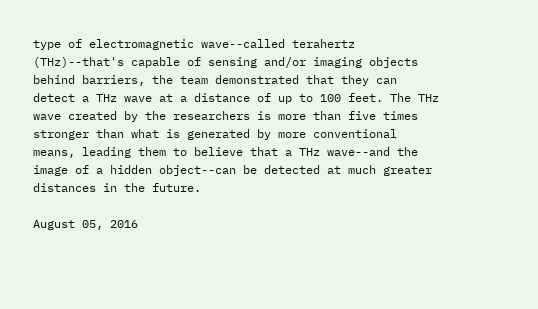type of electromagnetic wave--called terahertz (THz)--that's capable of sensing and/or imaging objects behind barriers, the team demonstrated that they can detect a THz wave at a distance of up to 100 feet. The THz wave created by the researchers is more than five times stronger than what is generated by more conventional means, leading them to believe that a THz wave--and the image of a hidden object--can be detected at much greater distances in the future.

August 05, 2016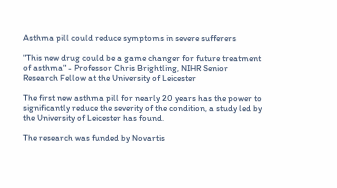Asthma pill could reduce symptoms in severe sufferers

"This new drug could be a game changer for future treatment of asthma" - Professor Chris Brightling, NIHR Senior Research Fellow at the University of Leicester

The first new asthma pill for nearly 20 years has the power to significantly reduce the severity of the condition, a study led by the University of Leicester has found.

The research was funded by Novartis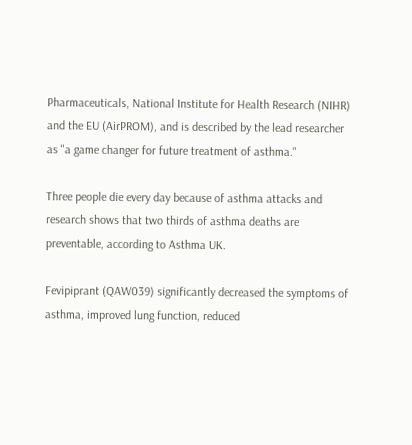Pharmaceuticals, National Institute for Health Research (NIHR) and the EU (AirPROM), and is described by the lead researcher as "a game changer for future treatment of asthma."

Three people die every day because of asthma attacks and research shows that two thirds of asthma deaths are preventable, according to Asthma UK.

Fevipiprant (QAW039) significantly decreased the symptoms of asthma, improved lung function, reduced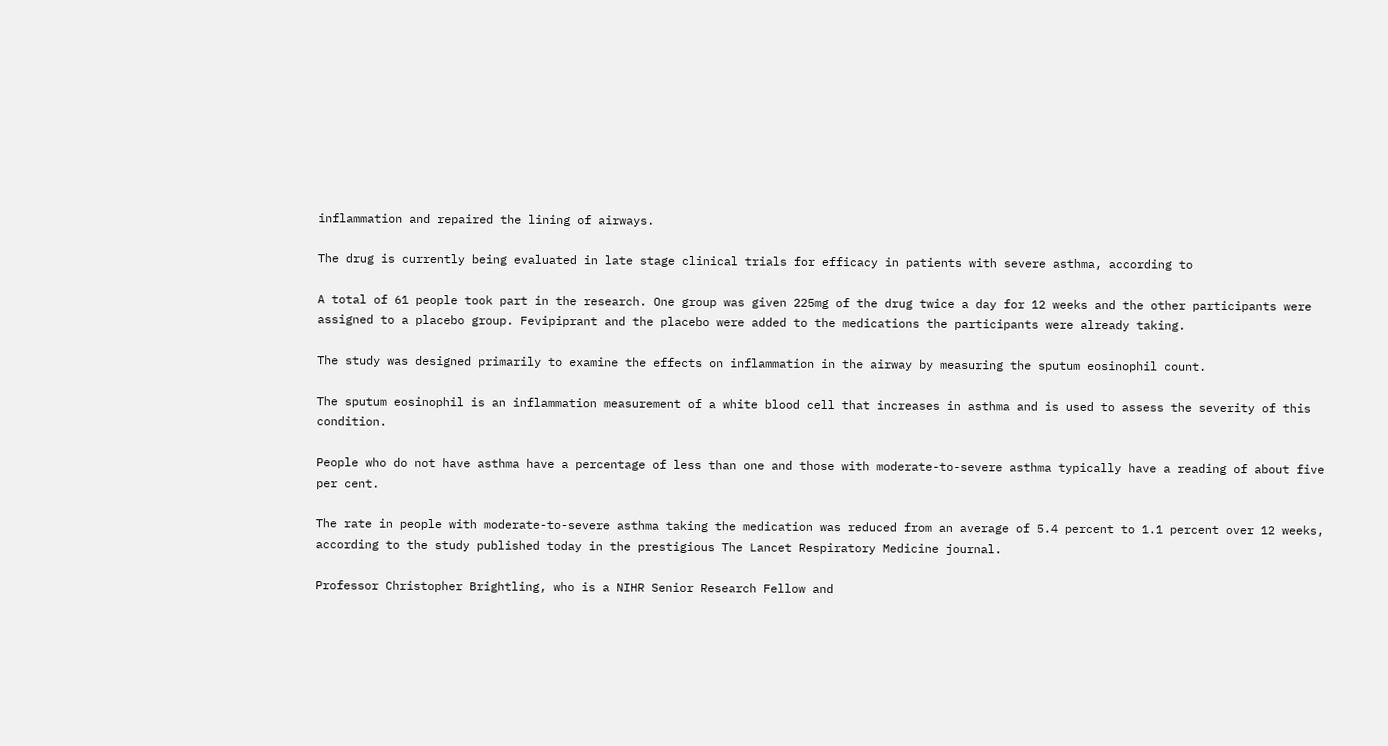inflammation and repaired the lining of airways.

The drug is currently being evaluated in late stage clinical trials for efficacy in patients with severe asthma, according to

A total of 61 people took part in the research. One group was given 225mg of the drug twice a day for 12 weeks and the other participants were assigned to a placebo group. Fevipiprant and the placebo were added to the medications the participants were already taking.

The study was designed primarily to examine the effects on inflammation in the airway by measuring the sputum eosinophil count.

The sputum eosinophil is an inflammation measurement of a white blood cell that increases in asthma and is used to assess the severity of this condition.

People who do not have asthma have a percentage of less than one and those with moderate-to-severe asthma typically have a reading of about five per cent.

The rate in people with moderate-to-severe asthma taking the medication was reduced from an average of 5.4 percent to 1.1 percent over 12 weeks, according to the study published today in the prestigious The Lancet Respiratory Medicine journal.

Professor Christopher Brightling, who is a NIHR Senior Research Fellow and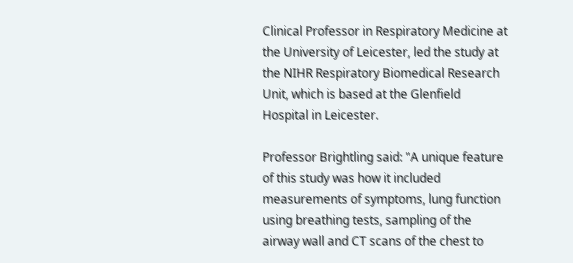Clinical Professor in Respiratory Medicine at the University of Leicester, led the study at the NIHR Respiratory Biomedical Research Unit, which is based at the Glenfield Hospital in Leicester.

Professor Brightling said: "A unique feature of this study was how it included measurements of symptoms, lung function using breathing tests, sampling of the airway wall and CT scans of the chest to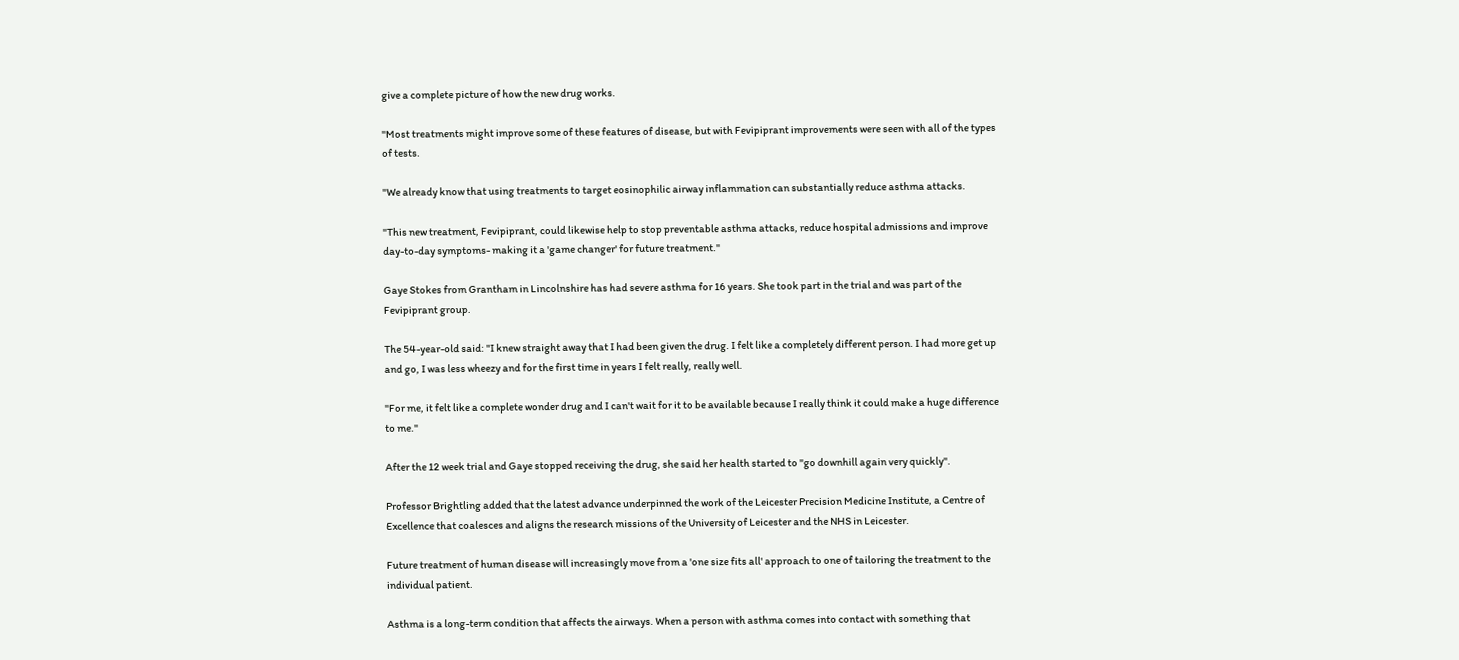give a complete picture of how the new drug works.

"Most treatments might improve some of these features of disease, but with Fevipiprant improvements were seen with all of the types of tests.

"We already know that using treatments to target eosinophilic airway inflammation can substantially reduce asthma attacks.

"This new treatment, Fevipiprant, could likewise help to stop preventable asthma attacks, reduce hospital admissions and improve day-to-day symptoms- making it a 'game changer' for future treatment."

Gaye Stokes from Grantham in Lincolnshire has had severe asthma for 16 years. She took part in the trial and was part of the Fevipiprant group.

The 54-year-old said: "I knew straight away that I had been given the drug. I felt like a completely different person. I had more get up and go, I was less wheezy and for the first time in years I felt really, really well.

"For me, it felt like a complete wonder drug and I can't wait for it to be available because I really think it could make a huge difference to me."

After the 12 week trial and Gaye stopped receiving the drug, she said her health started to "go downhill again very quickly".

Professor Brightling added that the latest advance underpinned the work of the Leicester Precision Medicine Institute, a Centre of Excellence that coalesces and aligns the research missions of the University of Leicester and the NHS in Leicester.

Future treatment of human disease will increasingly move from a 'one size fits all' approach to one of tailoring the treatment to the individual patient.

Asthma is a long-term condition that affects the airways. When a person with asthma comes into contact with something that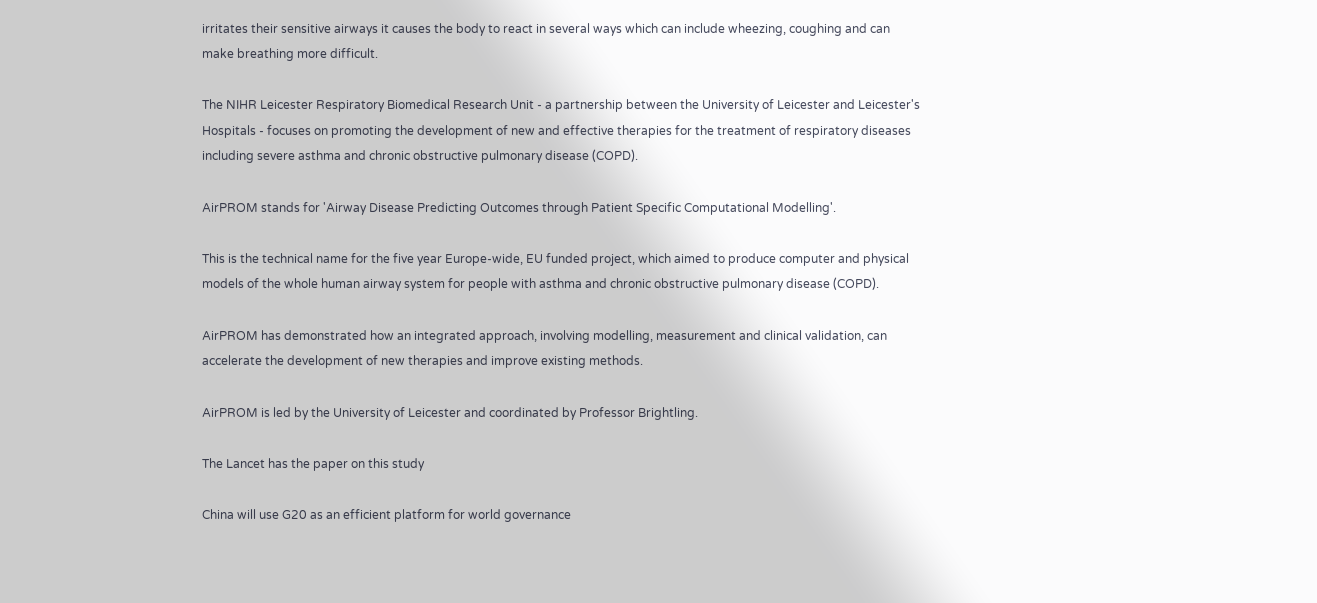irritates their sensitive airways it causes the body to react in several ways which can include wheezing, coughing and can make breathing more difficult.

The NIHR Leicester Respiratory Biomedical Research Unit - a partnership between the University of Leicester and Leicester's Hospitals - focuses on promoting the development of new and effective therapies for the treatment of respiratory diseases including severe asthma and chronic obstructive pulmonary disease (COPD).

AirPROM stands for 'Airway Disease Predicting Outcomes through Patient Specific Computational Modelling'.

This is the technical name for the five year Europe-wide, EU funded project, which aimed to produce computer and physical models of the whole human airway system for people with asthma and chronic obstructive pulmonary disease (COPD).

AirPROM has demonstrated how an integrated approach, involving modelling, measurement and clinical validation, can accelerate the development of new therapies and improve existing methods.

AirPROM is led by the University of Leicester and coordinated by Professor Brightling.

The Lancet has the paper on this study

China will use G20 as an efficient platform for world governance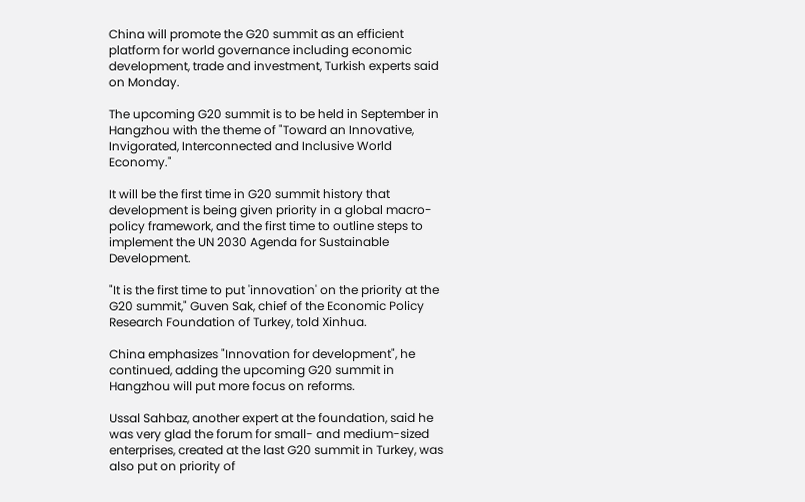China will promote the G20 summit as an efficient platform for world governance including economic development, trade and investment, Turkish experts said on Monday.

The upcoming G20 summit is to be held in September in Hangzhou with the theme of "Toward an Innovative, Invigorated, Interconnected and Inclusive World Economy."

It will be the first time in G20 summit history that development is being given priority in a global macro-policy framework, and the first time to outline steps to implement the UN 2030 Agenda for Sustainable Development.

"It is the first time to put 'innovation' on the priority at the G20 summit," Guven Sak, chief of the Economic Policy Research Foundation of Turkey, told Xinhua.

China emphasizes "Innovation for development", he continued, adding the upcoming G20 summit in Hangzhou will put more focus on reforms.

Ussal Sahbaz, another expert at the foundation, said he was very glad the forum for small- and medium-sized enterprises, created at the last G20 summit in Turkey, was also put on priority of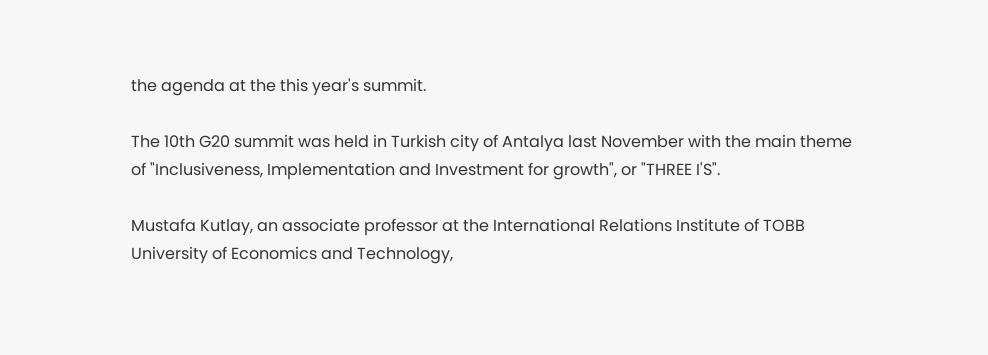the agenda at the this year's summit.

The 10th G20 summit was held in Turkish city of Antalya last November with the main theme of "Inclusiveness, Implementation and Investment for growth", or "THREE I'S".

Mustafa Kutlay, an associate professor at the International Relations Institute of TOBB University of Economics and Technology,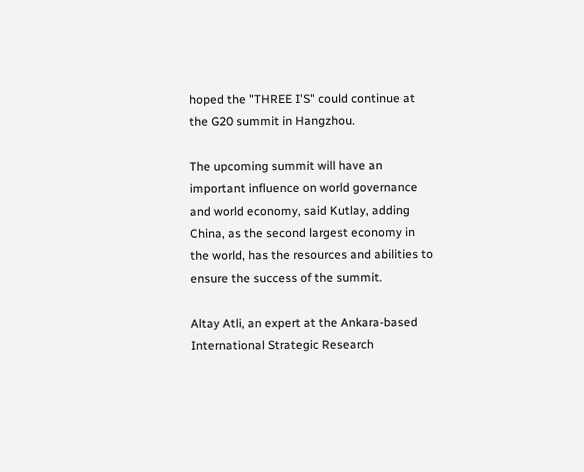hoped the "THREE I'S" could continue at the G20 summit in Hangzhou.

The upcoming summit will have an important influence on world governance and world economy, said Kutlay, adding China, as the second largest economy in the world, has the resources and abilities to ensure the success of the summit.

Altay Atli, an expert at the Ankara-based International Strategic Research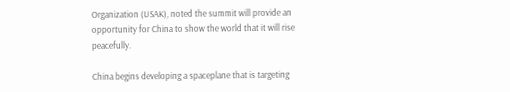Organization (USAK), noted the summit will provide an opportunity for China to show the world that it will rise peacefully.

China begins developing a spaceplane that is targeting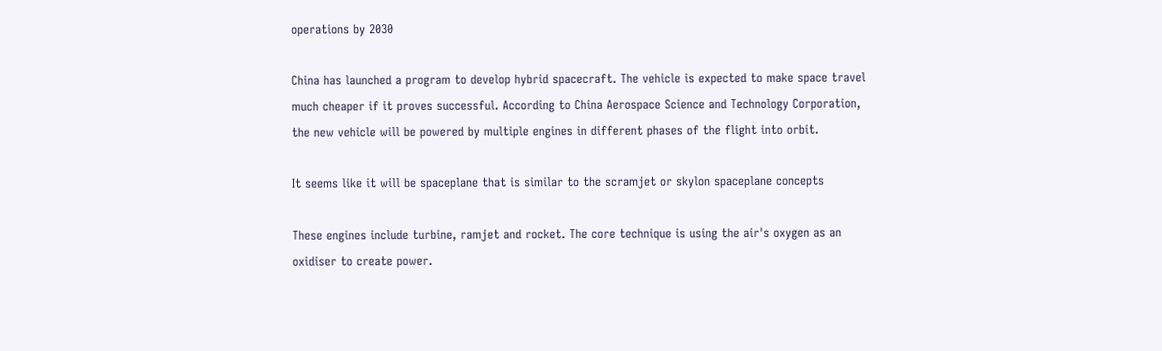operations by 2030

China has launched a program to develop hybrid spacecraft. The vehicle is expected to make space travel much cheaper if it proves successful. According to China Aerospace Science and Technology Corporation, the new vehicle will be powered by multiple engines in different phases of the flight into orbit.

It seems like it will be spaceplane that is similar to the scramjet or skylon spaceplane concepts

These engines include turbine, ramjet and rocket. The core technique is using the air's oxygen as an oxidiser to create power.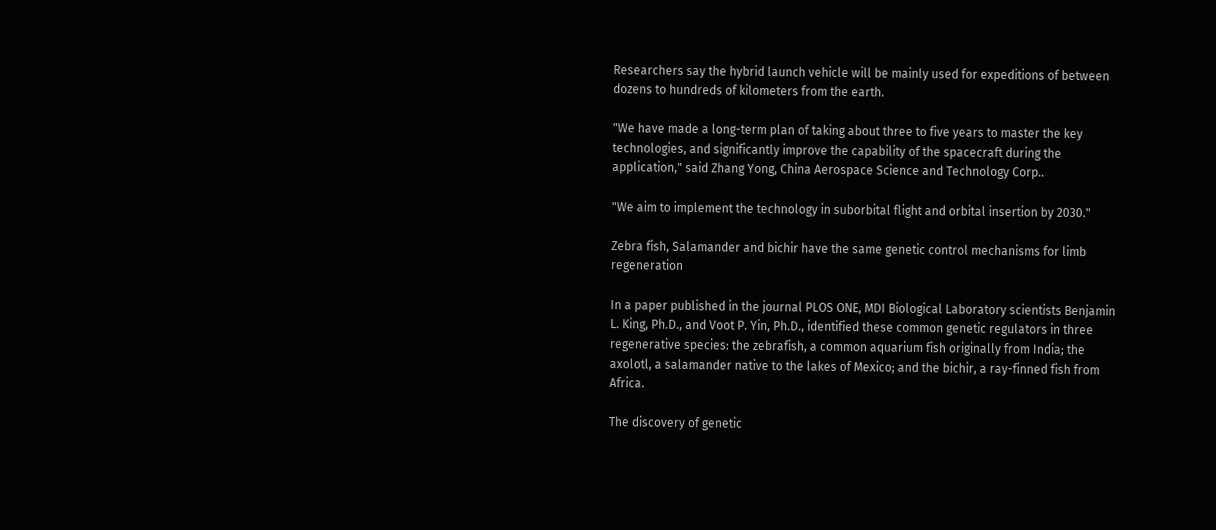Researchers say the hybrid launch vehicle will be mainly used for expeditions of between dozens to hundreds of kilometers from the earth.

"We have made a long-term plan of taking about three to five years to master the key technologies, and significantly improve the capability of the spacecraft during the application," said Zhang Yong, China Aerospace Science and Technology Corp..

"We aim to implement the technology in suborbital flight and orbital insertion by 2030."

Zebra fish, Salamander and bichir have the same genetic control mechanisms for limb regeneration

In a paper published in the journal PLOS ONE, MDI Biological Laboratory scientists Benjamin L. King, Ph.D., and Voot P. Yin, Ph.D., identified these common genetic regulators in three regenerative species: the zebrafish, a common aquarium fish originally from India; the axolotl, a salamander native to the lakes of Mexico; and the bichir, a ray-finned fish from Africa.

The discovery of genetic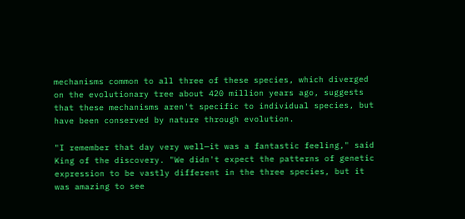mechanisms common to all three of these species, which diverged on the evolutionary tree about 420 million years ago, suggests that these mechanisms aren't specific to individual species, but have been conserved by nature through evolution.

"I remember that day very well—it was a fantastic feeling," said King of the discovery. "We didn't expect the patterns of genetic expression to be vastly different in the three species, but it was amazing to see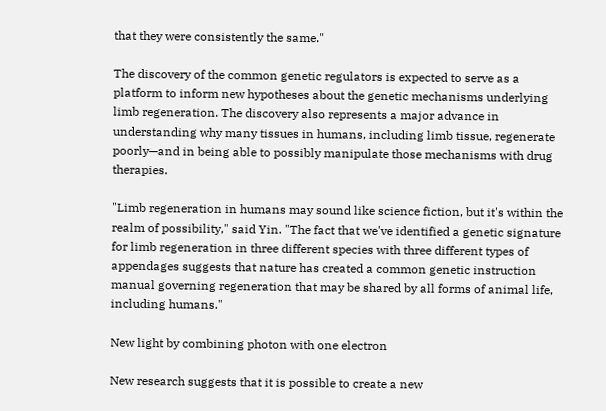that they were consistently the same."

The discovery of the common genetic regulators is expected to serve as a platform to inform new hypotheses about the genetic mechanisms underlying limb regeneration. The discovery also represents a major advance in understanding why many tissues in humans, including limb tissue, regenerate poorly—and in being able to possibly manipulate those mechanisms with drug therapies.

"Limb regeneration in humans may sound like science fiction, but it's within the realm of possibility," said Yin. "The fact that we've identified a genetic signature for limb regeneration in three different species with three different types of appendages suggests that nature has created a common genetic instruction manual governing regeneration that may be shared by all forms of animal life, including humans."

New light by combining photon with one electron

New research suggests that it is possible to create a new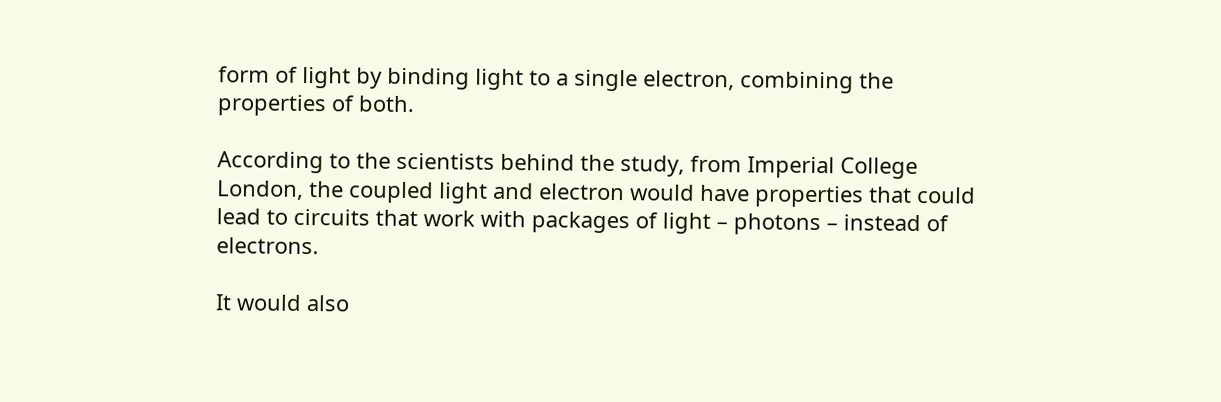form of light by binding light to a single electron, combining the properties of both.

According to the scientists behind the study, from Imperial College London, the coupled light and electron would have properties that could lead to circuits that work with packages of light – photons – instead of electrons.

It would also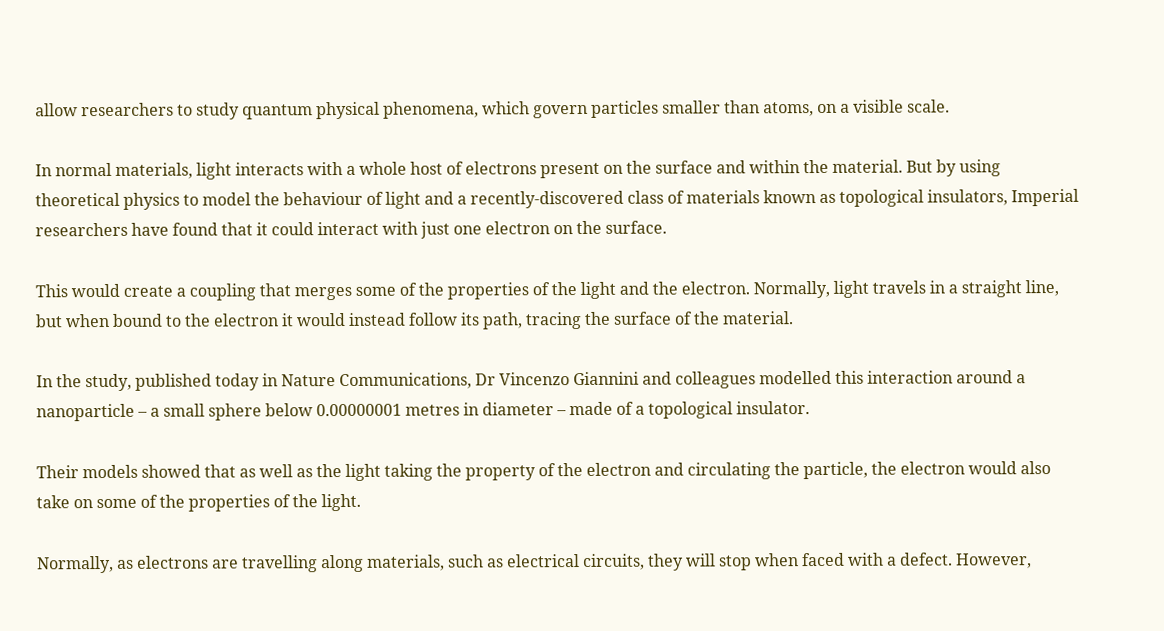allow researchers to study quantum physical phenomena, which govern particles smaller than atoms, on a visible scale.

In normal materials, light interacts with a whole host of electrons present on the surface and within the material. But by using theoretical physics to model the behaviour of light and a recently-discovered class of materials known as topological insulators, Imperial researchers have found that it could interact with just one electron on the surface.

This would create a coupling that merges some of the properties of the light and the electron. Normally, light travels in a straight line, but when bound to the electron it would instead follow its path, tracing the surface of the material.

In the study, published today in Nature Communications, Dr Vincenzo Giannini and colleagues modelled this interaction around a nanoparticle – a small sphere below 0.00000001 metres in diameter – made of a topological insulator.

Their models showed that as well as the light taking the property of the electron and circulating the particle, the electron would also take on some of the properties of the light.

Normally, as electrons are travelling along materials, such as electrical circuits, they will stop when faced with a defect. However,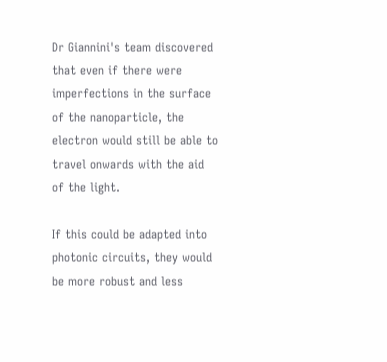Dr Giannini's team discovered that even if there were imperfections in the surface of the nanoparticle, the electron would still be able to travel onwards with the aid of the light.

If this could be adapted into photonic circuits, they would be more robust and less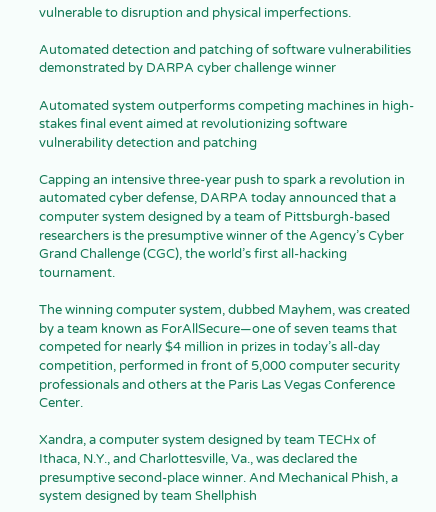vulnerable to disruption and physical imperfections.

Automated detection and patching of software vulnerabilities demonstrated by DARPA cyber challenge winner

Automated system outperforms competing machines in high-stakes final event aimed at revolutionizing software vulnerability detection and patching

Capping an intensive three-year push to spark a revolution in automated cyber defense, DARPA today announced that a computer system designed by a team of Pittsburgh-based researchers is the presumptive winner of the Agency’s Cyber Grand Challenge (CGC), the world’s first all-hacking tournament.

The winning computer system, dubbed Mayhem, was created by a team known as ForAllSecure—one of seven teams that competed for nearly $4 million in prizes in today’s all-day competition, performed in front of 5,000 computer security professionals and others at the Paris Las Vegas Conference Center.

Xandra, a computer system designed by team TECHx of Ithaca, N.Y., and Charlottesville, Va., was declared the presumptive second-place winner. And Mechanical Phish, a system designed by team Shellphish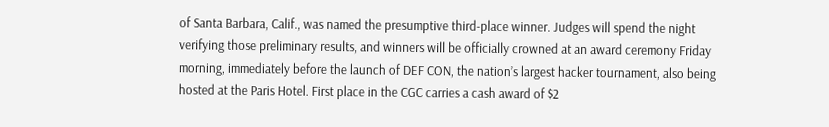of Santa Barbara, Calif., was named the presumptive third-place winner. Judges will spend the night verifying those preliminary results, and winners will be officially crowned at an award ceremony Friday morning, immediately before the launch of DEF CON, the nation’s largest hacker tournament, also being hosted at the Paris Hotel. First place in the CGC carries a cash award of $2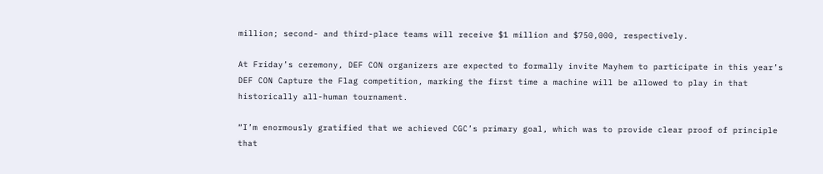million; second- and third-place teams will receive $1 million and $750,000, respectively.

At Friday’s ceremony, DEF CON organizers are expected to formally invite Mayhem to participate in this year’s DEF CON Capture the Flag competition, marking the first time a machine will be allowed to play in that historically all-human tournament.

“I’m enormously gratified that we achieved CGC’s primary goal, which was to provide clear proof of principle that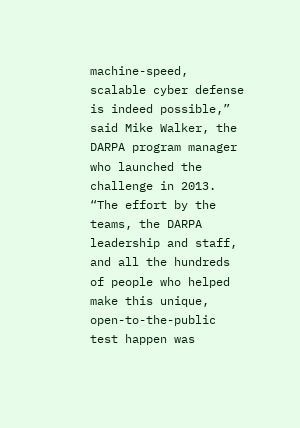machine-speed, scalable cyber defense is indeed possible,” said Mike Walker, the DARPA program manager who launched the challenge in 2013. “The effort by the teams, the DARPA leadership and staff, and all the hundreds of people who helped make this unique, open-to-the-public test happen was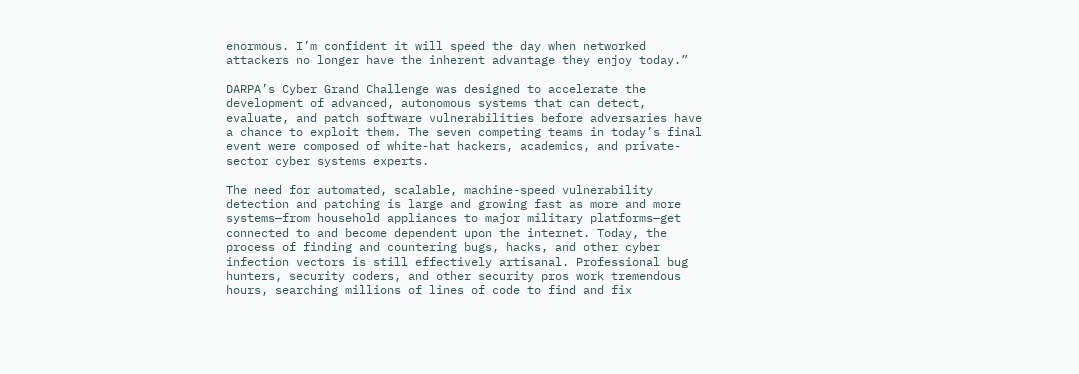enormous. I’m confident it will speed the day when networked attackers no longer have the inherent advantage they enjoy today.”

DARPA’s Cyber Grand Challenge was designed to accelerate the development of advanced, autonomous systems that can detect, evaluate, and patch software vulnerabilities before adversaries have a chance to exploit them. The seven competing teams in today’s final event were composed of white-hat hackers, academics, and private-sector cyber systems experts.

The need for automated, scalable, machine-speed vulnerability detection and patching is large and growing fast as more and more systems—from household appliances to major military platforms—get connected to and become dependent upon the internet. Today, the process of finding and countering bugs, hacks, and other cyber infection vectors is still effectively artisanal. Professional bug hunters, security coders, and other security pros work tremendous hours, searching millions of lines of code to find and fix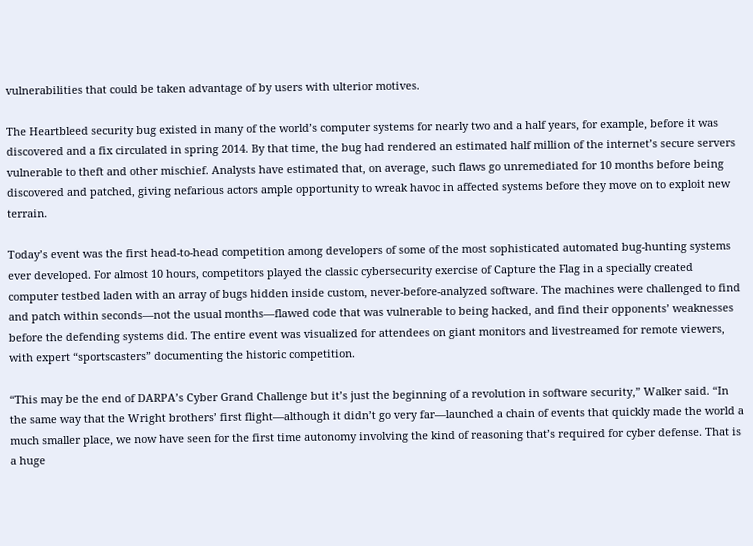vulnerabilities that could be taken advantage of by users with ulterior motives.

The Heartbleed security bug existed in many of the world’s computer systems for nearly two and a half years, for example, before it was discovered and a fix circulated in spring 2014. By that time, the bug had rendered an estimated half million of the internet’s secure servers vulnerable to theft and other mischief. Analysts have estimated that, on average, such flaws go unremediated for 10 months before being discovered and patched, giving nefarious actors ample opportunity to wreak havoc in affected systems before they move on to exploit new terrain.

Today’s event was the first head-to-head competition among developers of some of the most sophisticated automated bug-hunting systems ever developed. For almost 10 hours, competitors played the classic cybersecurity exercise of Capture the Flag in a specially created computer testbed laden with an array of bugs hidden inside custom, never-before-analyzed software. The machines were challenged to find and patch within seconds—not the usual months—flawed code that was vulnerable to being hacked, and find their opponents’ weaknesses before the defending systems did. The entire event was visualized for attendees on giant monitors and livestreamed for remote viewers, with expert “sportscasters” documenting the historic competition.

“This may be the end of DARPA’s Cyber Grand Challenge but it’s just the beginning of a revolution in software security,” Walker said. “In the same way that the Wright brothers’ first flight—although it didn’t go very far—launched a chain of events that quickly made the world a much smaller place, we now have seen for the first time autonomy involving the kind of reasoning that’s required for cyber defense. That is a huge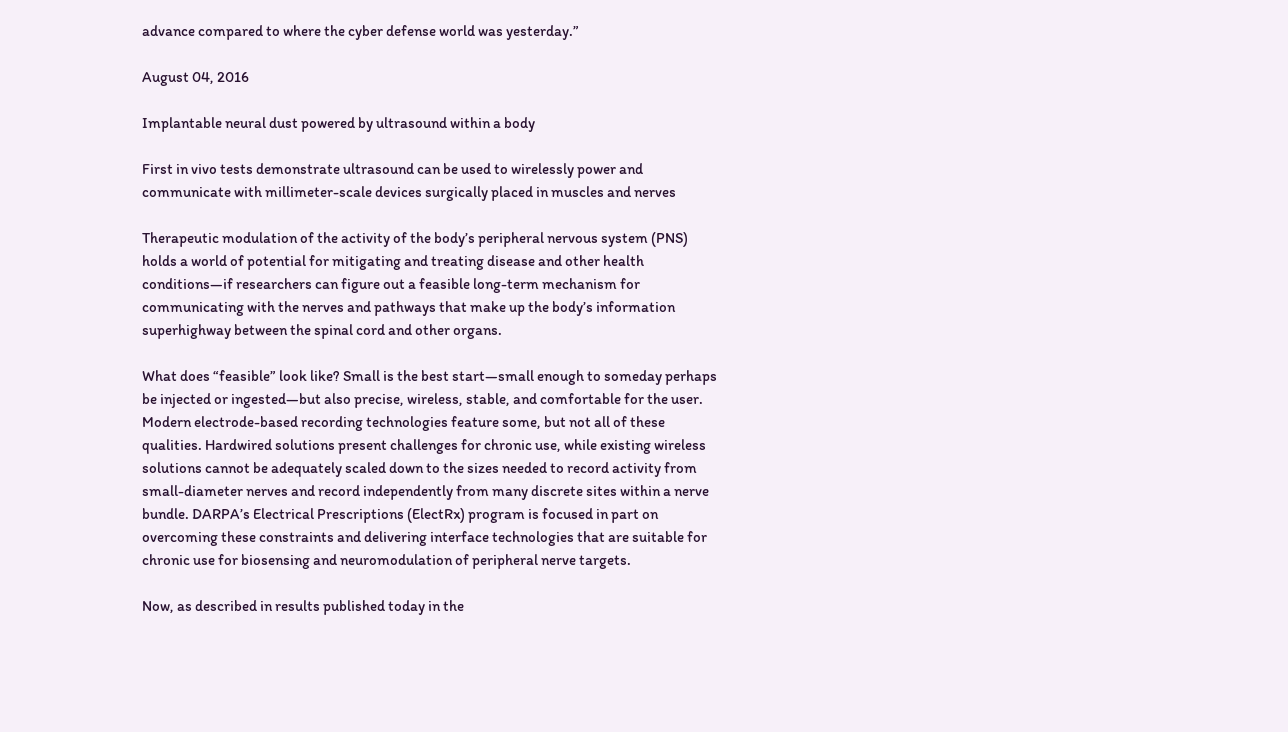advance compared to where the cyber defense world was yesterday.”

August 04, 2016

Implantable neural dust powered by ultrasound within a body

First in vivo tests demonstrate ultrasound can be used to wirelessly power and communicate with millimeter-scale devices surgically placed in muscles and nerves

Therapeutic modulation of the activity of the body’s peripheral nervous system (PNS) holds a world of potential for mitigating and treating disease and other health conditions—if researchers can figure out a feasible long-term mechanism for communicating with the nerves and pathways that make up the body’s information superhighway between the spinal cord and other organs.

What does “feasible” look like? Small is the best start—small enough to someday perhaps be injected or ingested—but also precise, wireless, stable, and comfortable for the user. Modern electrode-based recording technologies feature some, but not all of these qualities. Hardwired solutions present challenges for chronic use, while existing wireless solutions cannot be adequately scaled down to the sizes needed to record activity from small-diameter nerves and record independently from many discrete sites within a nerve bundle. DARPA’s Electrical Prescriptions (ElectRx) program is focused in part on overcoming these constraints and delivering interface technologies that are suitable for chronic use for biosensing and neuromodulation of peripheral nerve targets.

Now, as described in results published today in the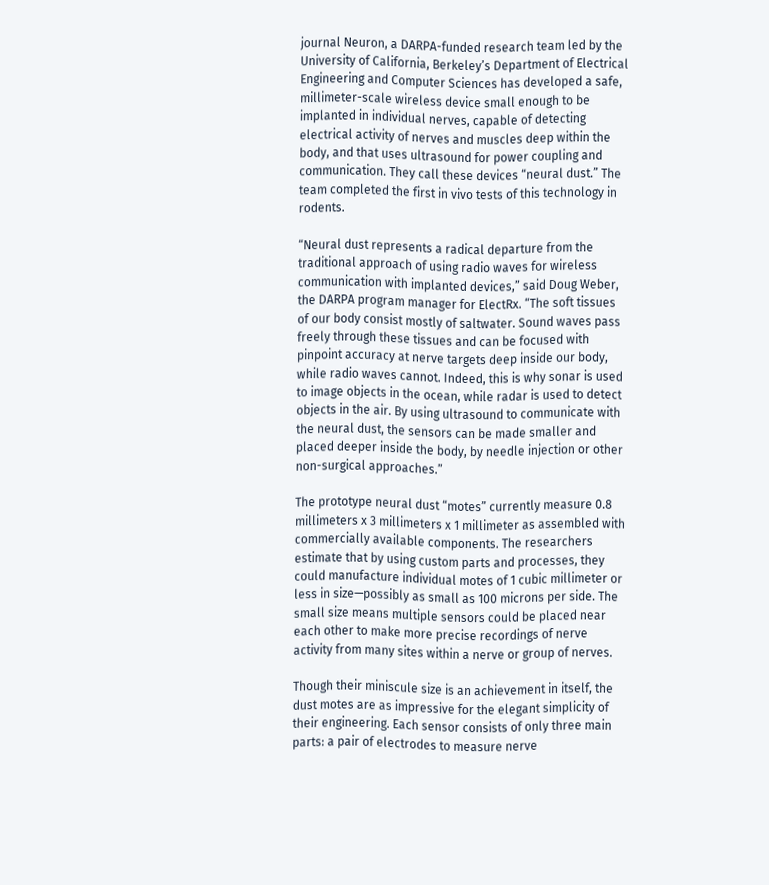journal Neuron, a DARPA-funded research team led by the University of California, Berkeley’s Department of Electrical Engineering and Computer Sciences has developed a safe, millimeter-scale wireless device small enough to be implanted in individual nerves, capable of detecting electrical activity of nerves and muscles deep within the body, and that uses ultrasound for power coupling and communication. They call these devices “neural dust.” The team completed the first in vivo tests of this technology in rodents.

“Neural dust represents a radical departure from the traditional approach of using radio waves for wireless communication with implanted devices,” said Doug Weber, the DARPA program manager for ElectRx. “The soft tissues of our body consist mostly of saltwater. Sound waves pass freely through these tissues and can be focused with pinpoint accuracy at nerve targets deep inside our body, while radio waves cannot. Indeed, this is why sonar is used to image objects in the ocean, while radar is used to detect objects in the air. By using ultrasound to communicate with the neural dust, the sensors can be made smaller and placed deeper inside the body, by needle injection or other non-surgical approaches.”

The prototype neural dust “motes” currently measure 0.8 millimeters x 3 millimeters x 1 millimeter as assembled with commercially available components. The researchers estimate that by using custom parts and processes, they could manufacture individual motes of 1 cubic millimeter or less in size—possibly as small as 100 microns per side. The small size means multiple sensors could be placed near each other to make more precise recordings of nerve activity from many sites within a nerve or group of nerves.

Though their miniscule size is an achievement in itself, the dust motes are as impressive for the elegant simplicity of their engineering. Each sensor consists of only three main parts: a pair of electrodes to measure nerve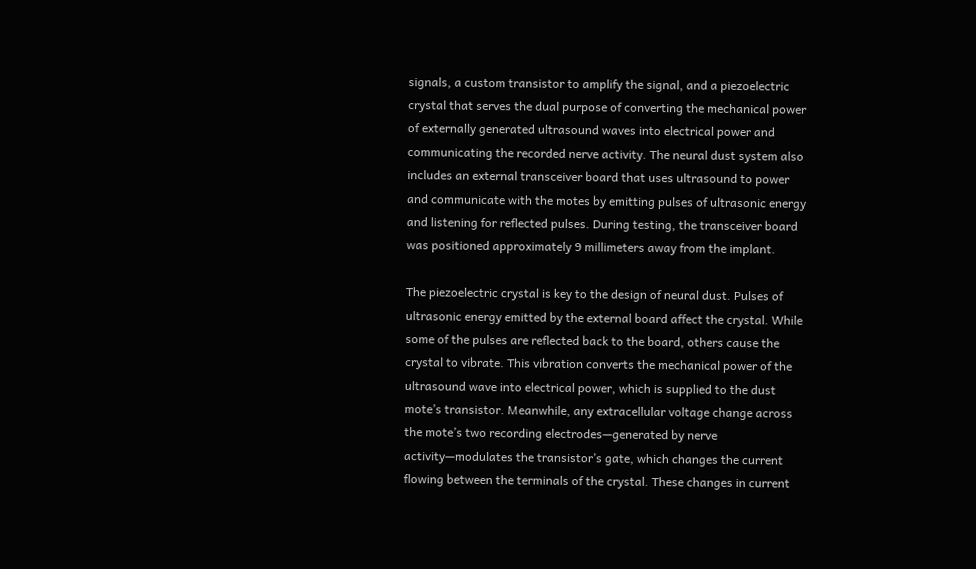signals, a custom transistor to amplify the signal, and a piezoelectric crystal that serves the dual purpose of converting the mechanical power of externally generated ultrasound waves into electrical power and communicating the recorded nerve activity. The neural dust system also includes an external transceiver board that uses ultrasound to power and communicate with the motes by emitting pulses of ultrasonic energy and listening for reflected pulses. During testing, the transceiver board was positioned approximately 9 millimeters away from the implant.

The piezoelectric crystal is key to the design of neural dust. Pulses of ultrasonic energy emitted by the external board affect the crystal. While some of the pulses are reflected back to the board, others cause the crystal to vibrate. This vibration converts the mechanical power of the ultrasound wave into electrical power, which is supplied to the dust mote’s transistor. Meanwhile, any extracellular voltage change across the mote’s two recording electrodes—generated by nerve activity—modulates the transistor’s gate, which changes the current flowing between the terminals of the crystal. These changes in current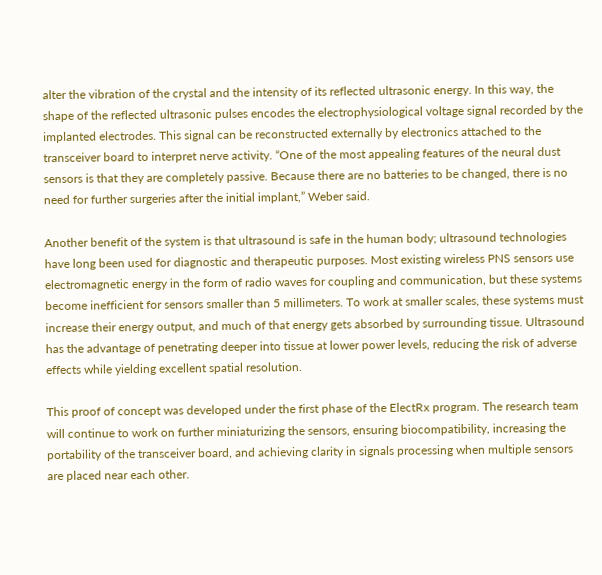alter the vibration of the crystal and the intensity of its reflected ultrasonic energy. In this way, the shape of the reflected ultrasonic pulses encodes the electrophysiological voltage signal recorded by the implanted electrodes. This signal can be reconstructed externally by electronics attached to the transceiver board to interpret nerve activity. “One of the most appealing features of the neural dust sensors is that they are completely passive. Because there are no batteries to be changed, there is no need for further surgeries after the initial implant,” Weber said.

Another benefit of the system is that ultrasound is safe in the human body; ultrasound technologies have long been used for diagnostic and therapeutic purposes. Most existing wireless PNS sensors use electromagnetic energy in the form of radio waves for coupling and communication, but these systems become inefficient for sensors smaller than 5 millimeters. To work at smaller scales, these systems must increase their energy output, and much of that energy gets absorbed by surrounding tissue. Ultrasound has the advantage of penetrating deeper into tissue at lower power levels, reducing the risk of adverse effects while yielding excellent spatial resolution.

This proof of concept was developed under the first phase of the ElectRx program. The research team will continue to work on further miniaturizing the sensors, ensuring biocompatibility, increasing the portability of the transceiver board, and achieving clarity in signals processing when multiple sensors are placed near each other.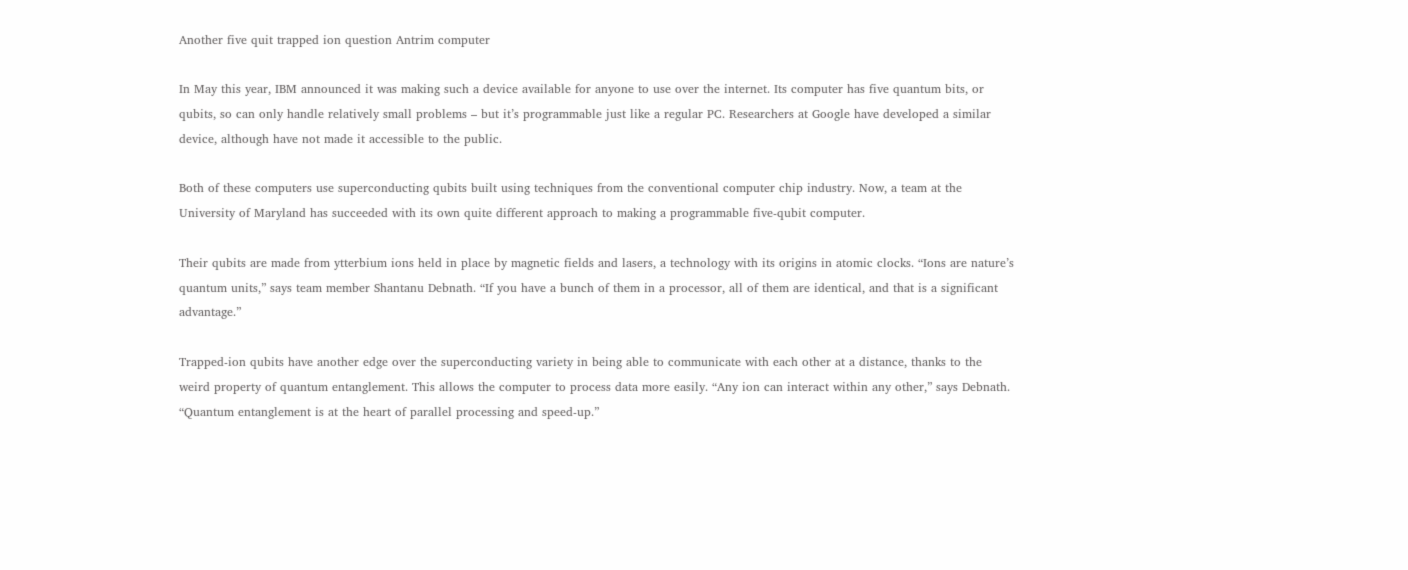Another five quit trapped ion question Antrim computer

In May this year, IBM announced it was making such a device available for anyone to use over the internet. Its computer has five quantum bits, or qubits, so can only handle relatively small problems – but it’s programmable just like a regular PC. Researchers at Google have developed a similar device, although have not made it accessible to the public.

Both of these computers use superconducting qubits built using techniques from the conventional computer chip industry. Now, a team at the University of Maryland has succeeded with its own quite different approach to making a programmable five-qubit computer.

Their qubits are made from ytterbium ions held in place by magnetic fields and lasers, a technology with its origins in atomic clocks. “Ions are nature’s quantum units,” says team member Shantanu Debnath. “If you have a bunch of them in a processor, all of them are identical, and that is a significant advantage.”

Trapped-ion qubits have another edge over the superconducting variety in being able to communicate with each other at a distance, thanks to the weird property of quantum entanglement. This allows the computer to process data more easily. “Any ion can interact within any other,” says Debnath. “Quantum entanglement is at the heart of parallel processing and speed-up.”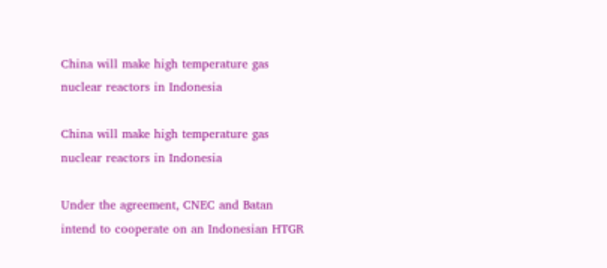China will make high temperature gas nuclear reactors in Indonesia

China will make high temperature gas nuclear reactors in Indonesia

Under the agreement, CNEC and Batan intend to cooperate on an Indonesian HTGR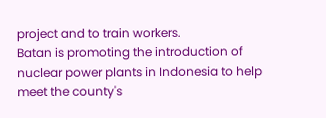project and to train workers.
Batan is promoting the introduction of nuclear power plants in Indonesia to help meet the county's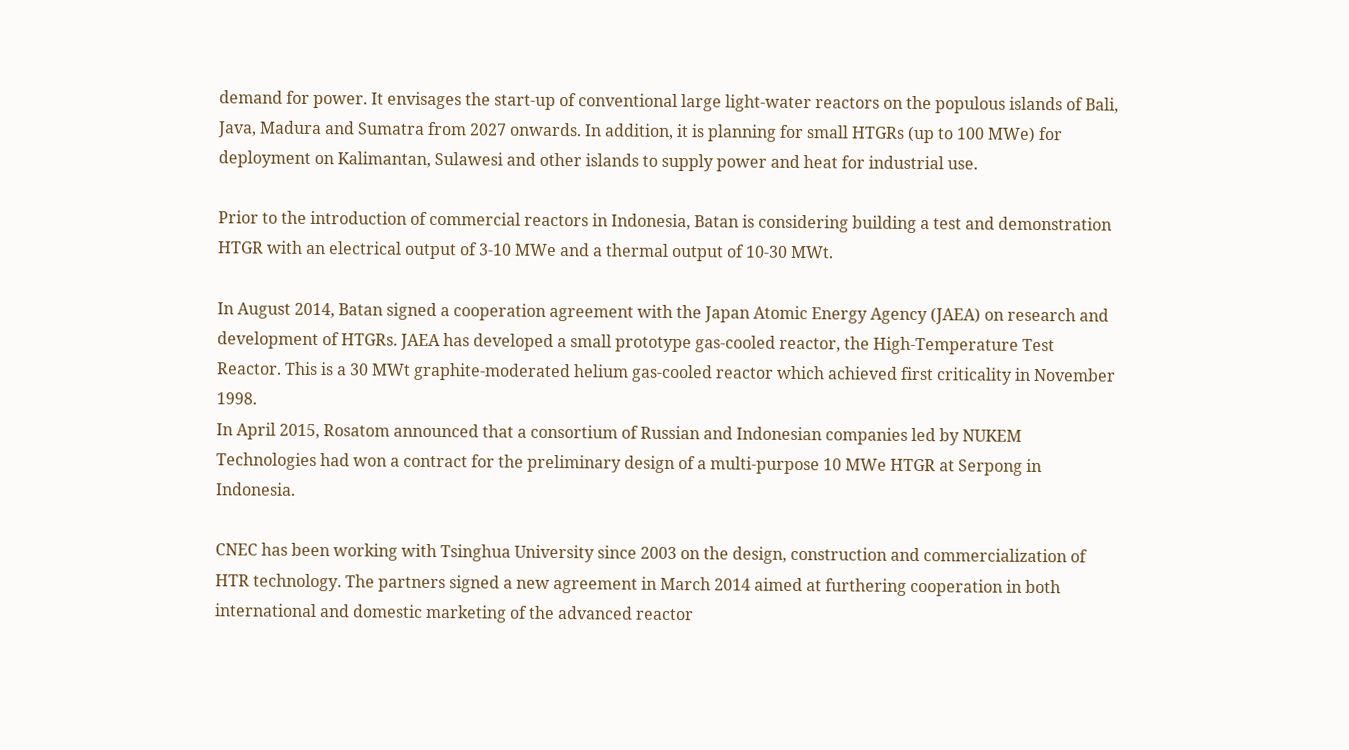demand for power. It envisages the start-up of conventional large light-water reactors on the populous islands of Bali, Java, Madura and Sumatra from 2027 onwards. In addition, it is planning for small HTGRs (up to 100 MWe) for deployment on Kalimantan, Sulawesi and other islands to supply power and heat for industrial use.

Prior to the introduction of commercial reactors in Indonesia, Batan is considering building a test and demonstration HTGR with an electrical output of 3-10 MWe and a thermal output of 10-30 MWt.

In August 2014, Batan signed a cooperation agreement with the Japan Atomic Energy Agency (JAEA) on research and development of HTGRs. JAEA has developed a small prototype gas-cooled reactor, the High-Temperature Test Reactor. This is a 30 MWt graphite-moderated helium gas-cooled reactor which achieved first criticality in November 1998.
In April 2015, Rosatom announced that a consortium of Russian and Indonesian companies led by NUKEM Technologies had won a contract for the preliminary design of a multi-purpose 10 MWe HTGR at Serpong in Indonesia.

CNEC has been working with Tsinghua University since 2003 on the design, construction and commercialization of HTR technology. The partners signed a new agreement in March 2014 aimed at furthering cooperation in both international and domestic marketing of the advanced reactor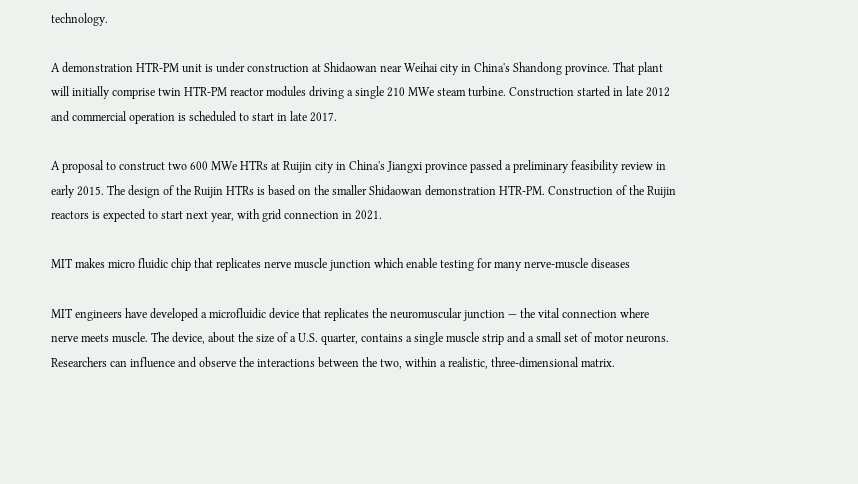technology.

A demonstration HTR-PM unit is under construction at Shidaowan near Weihai city in China's Shandong province. That plant will initially comprise twin HTR-PM reactor modules driving a single 210 MWe steam turbine. Construction started in late 2012 and commercial operation is scheduled to start in late 2017.

A proposal to construct two 600 MWe HTRs at Ruijin city in China's Jiangxi province passed a preliminary feasibility review in early 2015. The design of the Ruijin HTRs is based on the smaller Shidaowan demonstration HTR-PM. Construction of the Ruijin reactors is expected to start next year, with grid connection in 2021.

MIT makes micro fluidic chip that replicates nerve muscle junction which enable testing for many nerve-muscle diseases

MIT engineers have developed a microfluidic device that replicates the neuromuscular junction — the vital connection where nerve meets muscle. The device, about the size of a U.S. quarter, contains a single muscle strip and a small set of motor neurons. Researchers can influence and observe the interactions between the two, within a realistic, three-dimensional matrix.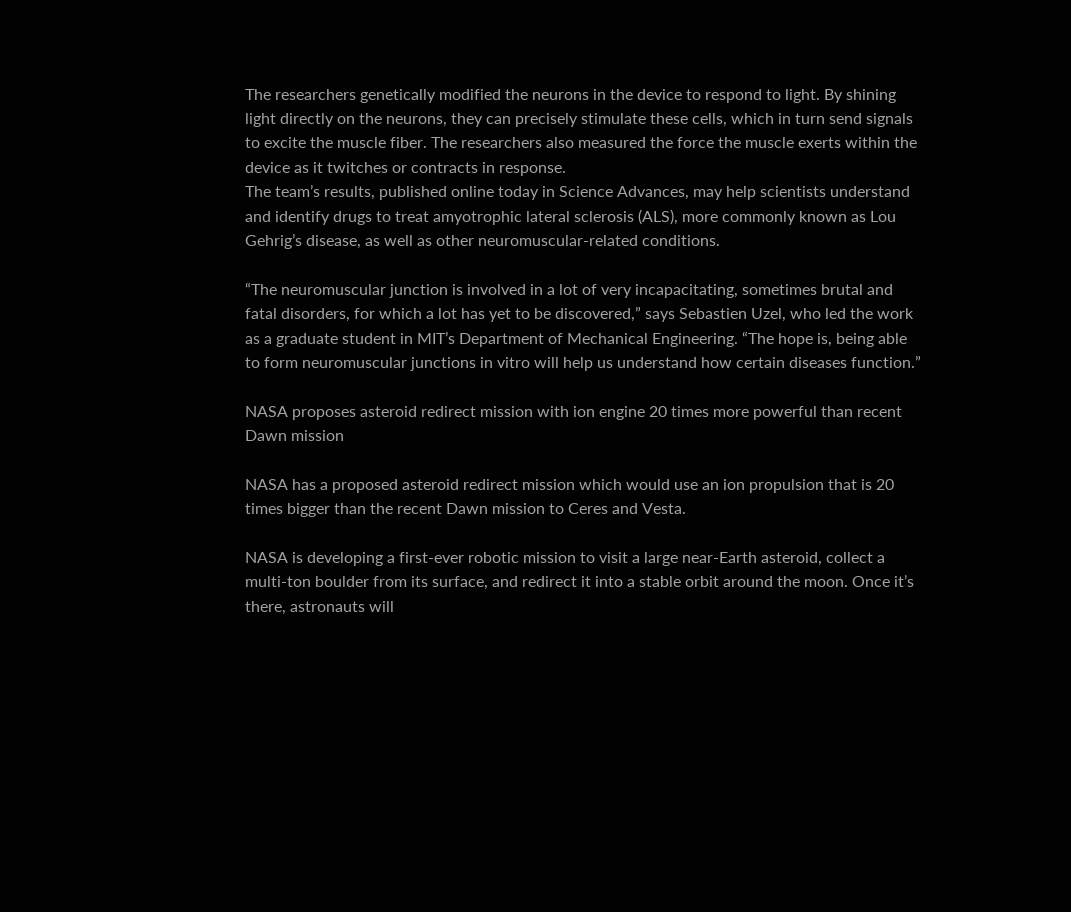The researchers genetically modified the neurons in the device to respond to light. By shining light directly on the neurons, they can precisely stimulate these cells, which in turn send signals to excite the muscle fiber. The researchers also measured the force the muscle exerts within the device as it twitches or contracts in response.
The team’s results, published online today in Science Advances, may help scientists understand and identify drugs to treat amyotrophic lateral sclerosis (ALS), more commonly known as Lou Gehrig’s disease, as well as other neuromuscular-related conditions.

“The neuromuscular junction is involved in a lot of very incapacitating, sometimes brutal and fatal disorders, for which a lot has yet to be discovered,” says Sebastien Uzel, who led the work as a graduate student in MIT’s Department of Mechanical Engineering. “The hope is, being able to form neuromuscular junctions in vitro will help us understand how certain diseases function.”

NASA proposes asteroid redirect mission with ion engine 20 times more powerful than recent Dawn mission

NASA has a proposed asteroid redirect mission which would use an ion propulsion that is 20 times bigger than the recent Dawn mission to Ceres and Vesta.

NASA is developing a first-ever robotic mission to visit a large near-Earth asteroid, collect a multi-ton boulder from its surface, and redirect it into a stable orbit around the moon. Once it’s there, astronauts will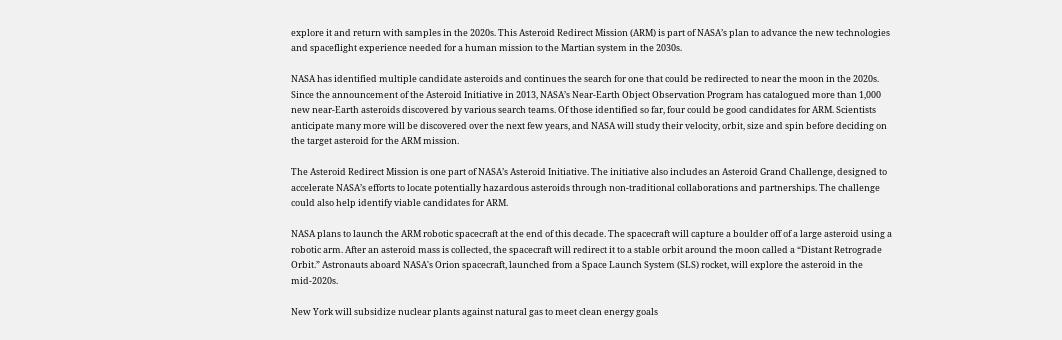explore it and return with samples in the 2020s. This Asteroid Redirect Mission (ARM) is part of NASA’s plan to advance the new technologies and spaceflight experience needed for a human mission to the Martian system in the 2030s.

NASA has identified multiple candidate asteroids and continues the search for one that could be redirected to near the moon in the 2020s. Since the announcement of the Asteroid Initiative in 2013, NASA’s Near-Earth Object Observation Program has catalogued more than 1,000 new near-Earth asteroids discovered by various search teams. Of those identified so far, four could be good candidates for ARM. Scientists anticipate many more will be discovered over the next few years, and NASA will study their velocity, orbit, size and spin before deciding on the target asteroid for the ARM mission.

The Asteroid Redirect Mission is one part of NASA’s Asteroid Initiative. The initiative also includes an Asteroid Grand Challenge, designed to accelerate NASA’s efforts to locate potentially hazardous asteroids through non-traditional collaborations and partnerships. The challenge could also help identify viable candidates for ARM.

NASA plans to launch the ARM robotic spacecraft at the end of this decade. The spacecraft will capture a boulder off of a large asteroid using a robotic arm. After an asteroid mass is collected, the spacecraft will redirect it to a stable orbit around the moon called a “Distant Retrograde Orbit.” Astronauts aboard NASA's Orion spacecraft, launched from a Space Launch System (SLS) rocket, will explore the asteroid in the mid-2020s.

New York will subsidize nuclear plants against natural gas to meet clean energy goals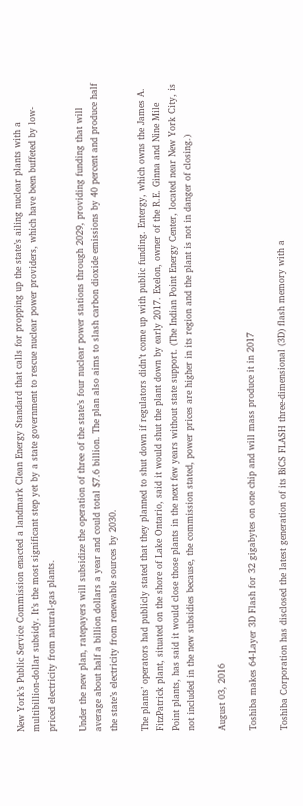New York’s Public Service Commission enacted a landmark Clean Energy Standard that calls for propping up the state’s ailing nuclear plants with a multibillion-dollar subsidy. It’s the most significant step yet by a state government to rescue nuclear power providers, which have been buffeted by low-priced electricity from natural-gas plants.

Under the new plan, ratepayers will subsidize the operation of three of the state’s four nuclear power stations through 2029, providing funding that will average about half a billion dollars a year and could total $7.6 billion. The plan also aims to slash carbon dioxide emissions by 40 percent and produce half the state’s electricity from renewable sources by 2030.

The plants’ operators had publicly stated that they planned to shut down if regulators didn’t come up with public funding. Entergy, which owns the James A. FitzPatrick plant, situated on the shore of Lake Ontario, said it would shut the plant down by early 2017. Exelon, owner of the R.E. Ginna and Nine Mile Point plants, has said it would close those plants in the next few years without state support. (The Indian Point Energy Center, located near New York City, is not included in the new subsidies because, the commission stated, power prices are higher in its region and the plant is not in danger of closing.)

August 03, 2016

Toshiba makes 64-Layer 3D Flash for 32 gigabytes on one chip and will mass produce it in 2017

Toshiba Corporation has disclosed the latest generation of its BiCS FLASH three-dimensional (3D) flash memory with a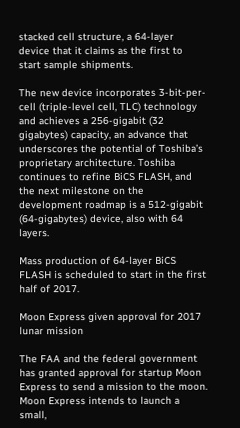stacked cell structure, a 64-layer device that it claims as the first to start sample shipments.

The new device incorporates 3-bit-per-cell (triple-level cell, TLC) technology and achieves a 256-gigabit (32 gigabytes) capacity, an advance that underscores the potential of Toshiba’s proprietary architecture. Toshiba continues to refine BiCS FLASH, and the next milestone on the development roadmap is a 512-gigabit (64-gigabytes) device, also with 64 layers.

Mass production of 64-layer BiCS FLASH is scheduled to start in the first half of 2017.

Moon Express given approval for 2017 lunar mission

The FAA and the federal government has granted approval for startup Moon Express to send a mission to the moon. Moon Express intends to launch a small,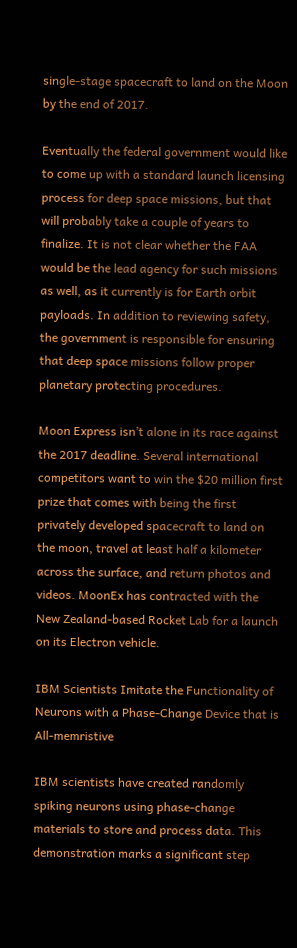single-stage spacecraft to land on the Moon by the end of 2017.

Eventually the federal government would like to come up with a standard launch licensing process for deep space missions, but that will probably take a couple of years to finalize. It is not clear whether the FAA would be the lead agency for such missions as well, as it currently is for Earth orbit payloads. In addition to reviewing safety, the government is responsible for ensuring that deep space missions follow proper planetary protecting procedures.

Moon Express isn’t alone in its race against the 2017 deadline. Several international competitors want to win the $20 million first prize that comes with being the first privately developed spacecraft to land on the moon, travel at least half a kilometer across the surface, and return photos and videos. MoonEx has contracted with the New Zealand-based Rocket Lab for a launch on its Electron vehicle.

IBM Scientists Imitate the Functionality of Neurons with a Phase-Change Device that is All-memristive

IBM scientists have created randomly spiking neurons using phase-change materials to store and process data. This demonstration marks a significant step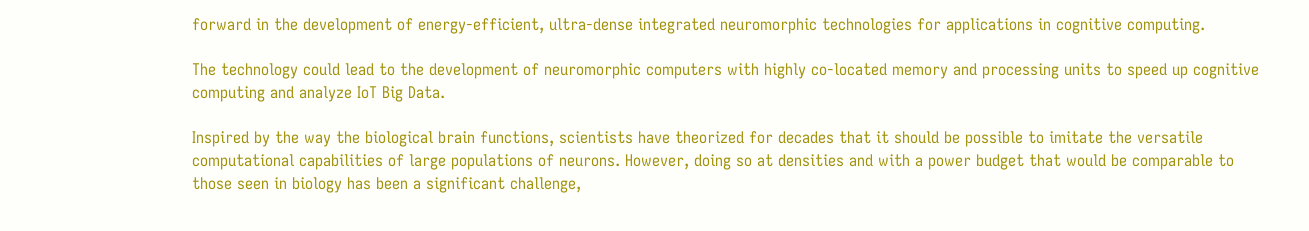forward in the development of energy-efficient, ultra-dense integrated neuromorphic technologies for applications in cognitive computing.

The technology could lead to the development of neuromorphic computers with highly co-located memory and processing units to speed up cognitive computing and analyze IoT Big Data.

Inspired by the way the biological brain functions, scientists have theorized for decades that it should be possible to imitate the versatile computational capabilities of large populations of neurons. However, doing so at densities and with a power budget that would be comparable to those seen in biology has been a significant challenge,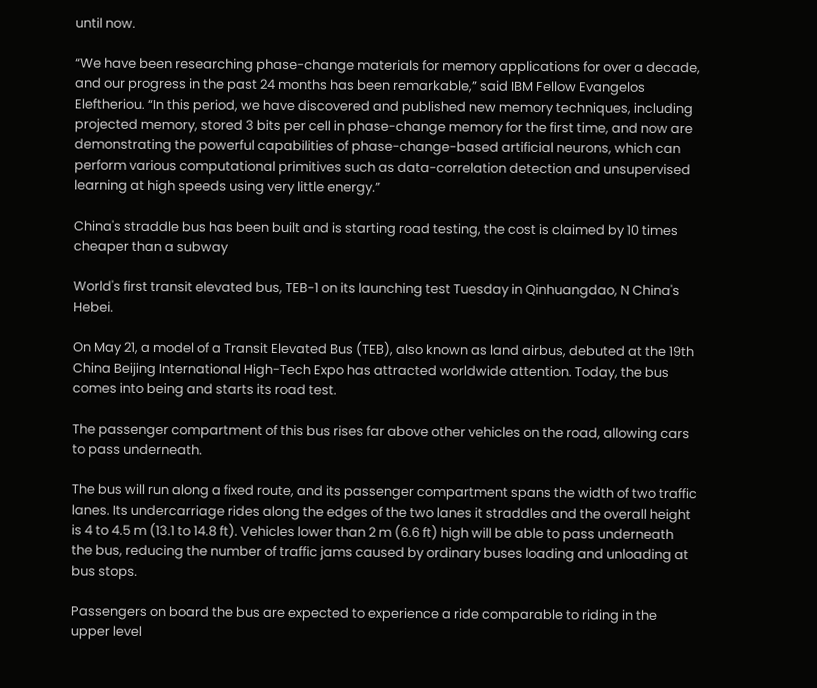until now.

“We have been researching phase-change materials for memory applications for over a decade, and our progress in the past 24 months has been remarkable,” said IBM Fellow Evangelos Eleftheriou. “In this period, we have discovered and published new memory techniques, including projected memory, stored 3 bits per cell in phase-change memory for the first time, and now are demonstrating the powerful capabilities of phase-change-based artificial neurons, which can perform various computational primitives such as data-correlation detection and unsupervised learning at high speeds using very little energy.”

China's straddle bus has been built and is starting road testing, the cost is claimed by 10 times cheaper than a subway

World's first transit elevated bus, TEB-1 on its launching test Tuesday in Qinhuangdao, N China's Hebei.

On May 21, a model of a Transit Elevated Bus (TEB), also known as land airbus, debuted at the 19th China Beijing International High-Tech Expo has attracted worldwide attention. Today, the bus comes into being and starts its road test.

The passenger compartment of this bus rises far above other vehicles on the road, allowing cars to pass underneath.

The bus will run along a fixed route, and its passenger compartment spans the width of two traffic lanes. Its undercarriage rides along the edges of the two lanes it straddles and the overall height is 4 to 4.5 m (13.1 to 14.8 ft). Vehicles lower than 2 m (6.6 ft) high will be able to pass underneath the bus, reducing the number of traffic jams caused by ordinary buses loading and unloading at bus stops.

Passengers on board the bus are expected to experience a ride comparable to riding in the upper level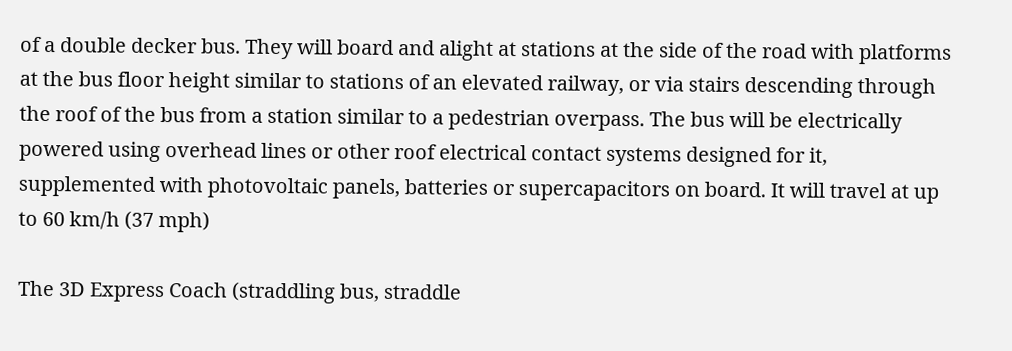of a double decker bus. They will board and alight at stations at the side of the road with platforms at the bus floor height similar to stations of an elevated railway, or via stairs descending through the roof of the bus from a station similar to a pedestrian overpass. The bus will be electrically powered using overhead lines or other roof electrical contact systems designed for it, supplemented with photovoltaic panels, batteries or supercapacitors on board. It will travel at up to 60 km/h (37 mph)

The 3D Express Coach (straddling bus, straddle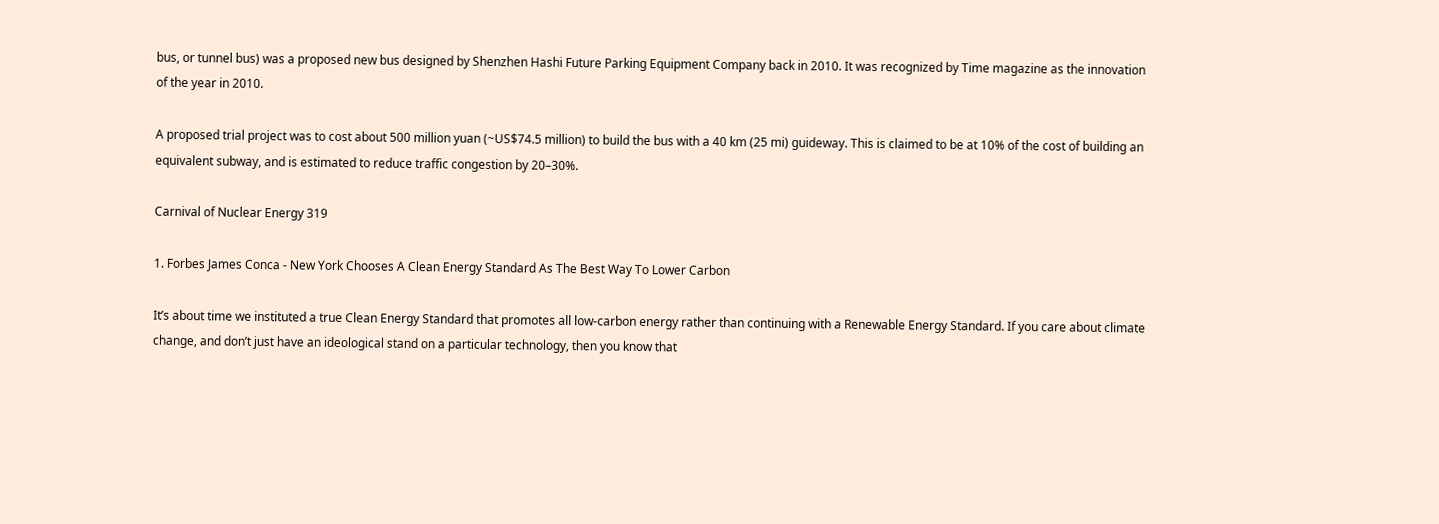bus, or tunnel bus) was a proposed new bus designed by Shenzhen Hashi Future Parking Equipment Company back in 2010. It was recognized by Time magazine as the innovation of the year in 2010.

A proposed trial project was to cost about 500 million yuan (~US$74.5 million) to build the bus with a 40 km (25 mi) guideway. This is claimed to be at 10% of the cost of building an equivalent subway, and is estimated to reduce traffic congestion by 20–30%.

Carnival of Nuclear Energy 319

1. Forbes James Conca - New York Chooses A Clean Energy Standard As The Best Way To Lower Carbon

It’s about time we instituted a true Clean Energy Standard that promotes all low-carbon energy rather than continuing with a Renewable Energy Standard. If you care about climate change, and don’t just have an ideological stand on a particular technology, then you know that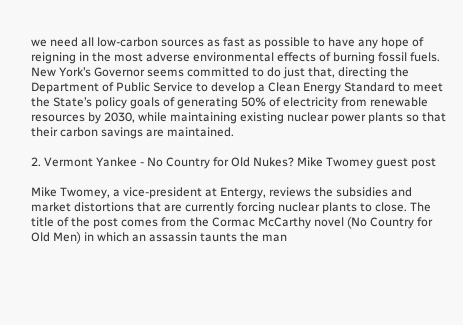we need all low-carbon sources as fast as possible to have any hope of reigning in the most adverse environmental effects of burning fossil fuels. New York’s Governor seems committed to do just that, directing the Department of Public Service to develop a Clean Energy Standard to meet the State’s policy goals of generating 50% of electricity from renewable resources by 2030, while maintaining existing nuclear power plants so that their carbon savings are maintained.

2. Vermont Yankee - No Country for Old Nukes? Mike Twomey guest post

Mike Twomey, a vice-president at Entergy, reviews the subsidies and market distortions that are currently forcing nuclear plants to close. The title of the post comes from the Cormac McCarthy novel (No Country for Old Men) in which an assassin taunts the man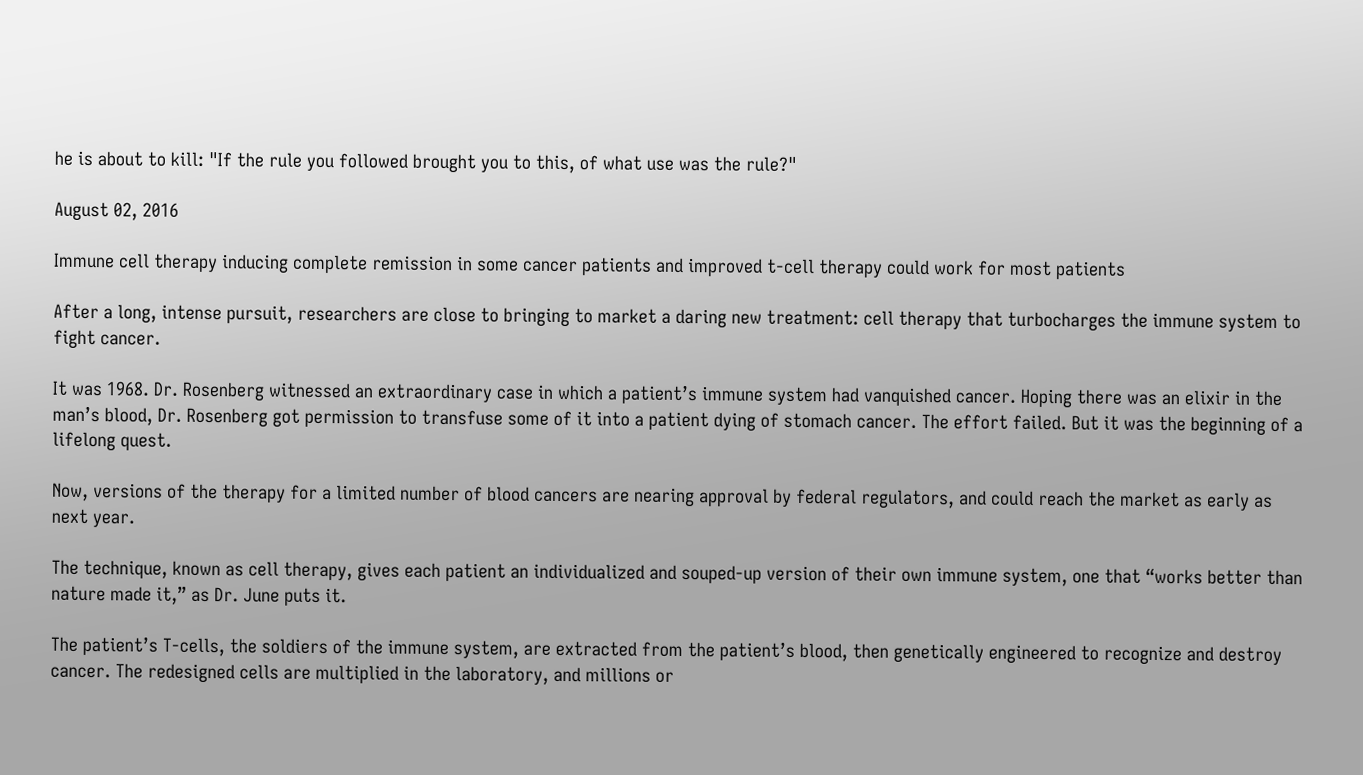he is about to kill: "If the rule you followed brought you to this, of what use was the rule?"

August 02, 2016

Immune cell therapy inducing complete remission in some cancer patients and improved t-cell therapy could work for most patients

After a long, intense pursuit, researchers are close to bringing to market a daring new treatment: cell therapy that turbocharges the immune system to fight cancer.

It was 1968. Dr. Rosenberg witnessed an extraordinary case in which a patient’s immune system had vanquished cancer. Hoping there was an elixir in the man’s blood, Dr. Rosenberg got permission to transfuse some of it into a patient dying of stomach cancer. The effort failed. But it was the beginning of a lifelong quest.

Now, versions of the therapy for a limited number of blood cancers are nearing approval by federal regulators, and could reach the market as early as next year.

The technique, known as cell therapy, gives each patient an individualized and souped-up version of their own immune system, one that “works better than nature made it,” as Dr. June puts it.

The patient’s T-cells, the soldiers of the immune system, are extracted from the patient’s blood, then genetically engineered to recognize and destroy cancer. The redesigned cells are multiplied in the laboratory, and millions or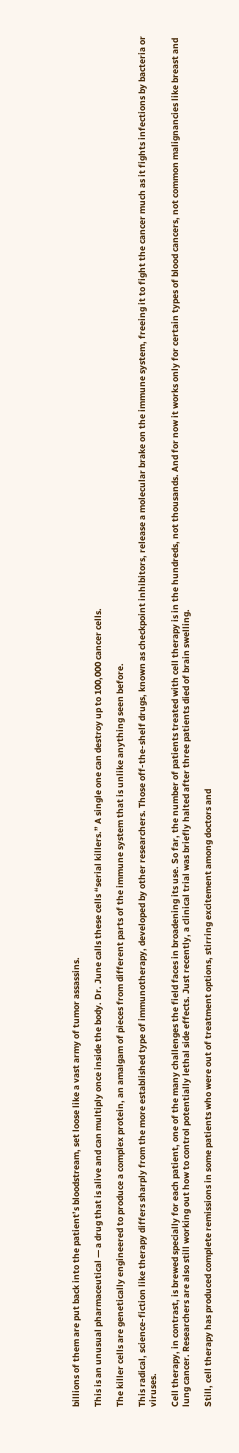billions of them are put back into the patient’s bloodstream, set loose like a vast army of tumor assassins.

This is an unusual pharmaceutical — a drug that is alive and can multiply once inside the body. Dr. June calls these cells “serial killers.” A single one can destroy up to 100,000 cancer cells.

The killer cells are genetically engineered to produce a complex protein, an amalgam of pieces from different parts of the immune system that is unlike anything seen before.

This radical, science-fiction like therapy differs sharply from the more established type of immunotherapy, developed by other researchers. Those off-the-shelf drugs, known as checkpoint inhibitors, release a molecular brake on the immune system, freeing it to fight the cancer much as it fights infections by bacteria or viruses.

Cell therapy, in contrast, is brewed specially for each patient, one of the many challenges the field faces in broadening its use. So far, the number of patients treated with cell therapy is in the hundreds, not thousands. And for now it works only for certain types of blood cancers, not common malignancies like breast and lung cancer. Researchers are also still working out how to control potentially lethal side effects. Just recently, a clinical trial was briefly halted after three patients died of brain swelling.

Still, cell therapy has produced complete remissions in some patients who were out of treatment options, stirring excitement among doctors and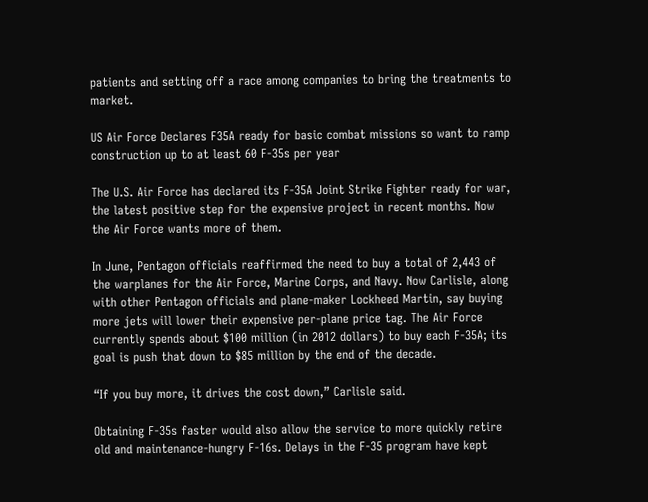patients and setting off a race among companies to bring the treatments to market.

US Air Force Declares F35A ready for basic combat missions so want to ramp construction up to at least 60 F-35s per year

The U.S. Air Force has declared its F-35A Joint Strike Fighter ready for war, the latest positive step for the expensive project in recent months. Now the Air Force wants more of them.

In June, Pentagon officials reaffirmed the need to buy a total of 2,443 of the warplanes for the Air Force, Marine Corps, and Navy. Now Carlisle, along with other Pentagon officials and plane-maker Lockheed Martin, say buying more jets will lower their expensive per-plane price tag. The Air Force currently spends about $100 million (in 2012 dollars) to buy each F-35A; its goal is push that down to $85 million by the end of the decade.

“If you buy more, it drives the cost down,” Carlisle said.

Obtaining F-35s faster would also allow the service to more quickly retire old and maintenance-hungry F-16s. Delays in the F-35 program have kept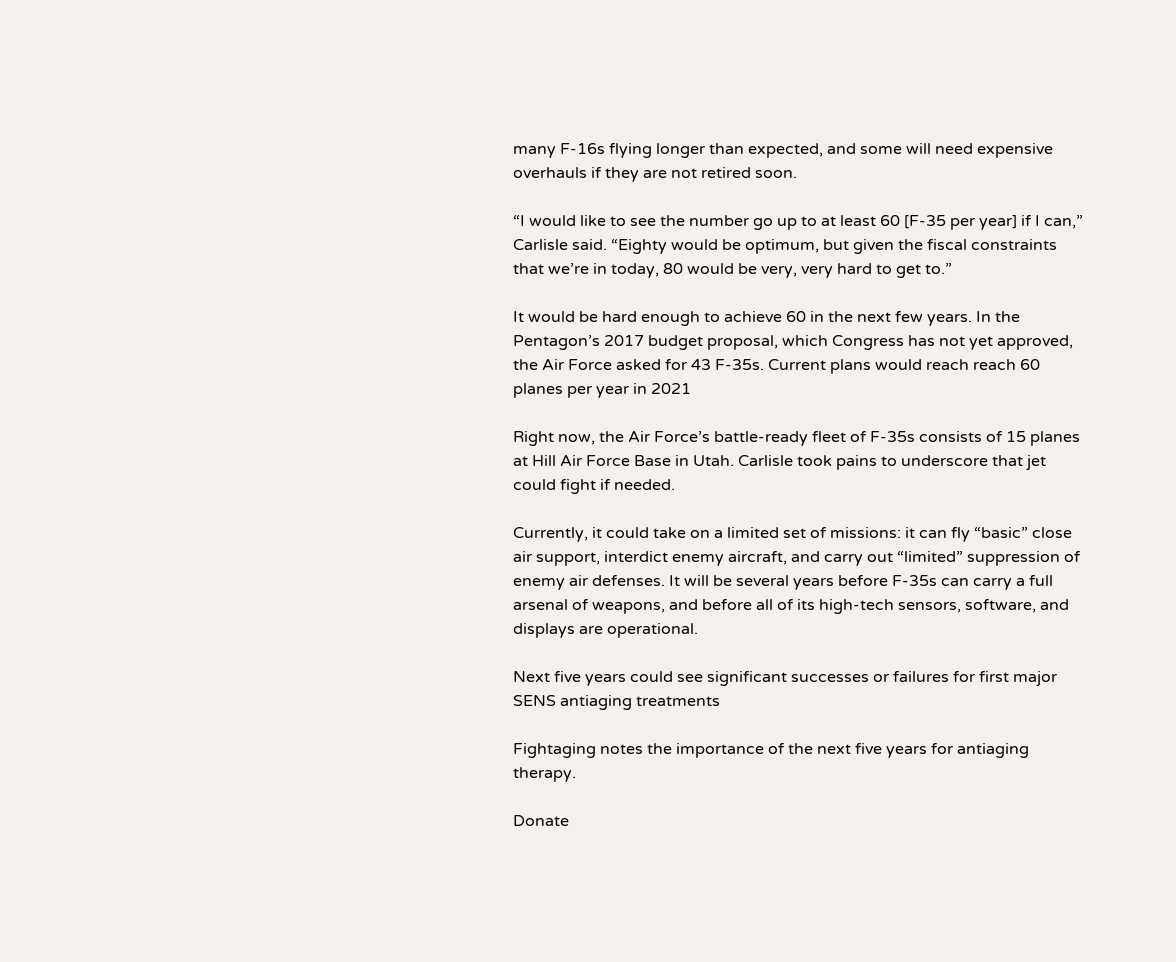many F-16s flying longer than expected, and some will need expensive overhauls if they are not retired soon.

“I would like to see the number go up to at least 60 [F-35 per year] if I can,” Carlisle said. “Eighty would be optimum, but given the fiscal constraints that we’re in today, 80 would be very, very hard to get to.”

It would be hard enough to achieve 60 in the next few years. In the Pentagon’s 2017 budget proposal, which Congress has not yet approved, the Air Force asked for 43 F-35s. Current plans would reach reach 60 planes per year in 2021

Right now, the Air Force’s battle-ready fleet of F-35s consists of 15 planes at Hill Air Force Base in Utah. Carlisle took pains to underscore that jet could fight if needed.

Currently, it could take on a limited set of missions: it can fly “basic” close air support, interdict enemy aircraft, and carry out “limited” suppression of enemy air defenses. It will be several years before F-35s can carry a full arsenal of weapons, and before all of its high-tech sensors, software, and displays are operational.

Next five years could see significant successes or failures for first major SENS antiaging treatments

Fightaging notes the importance of the next five years for antiaging therapy.

Donate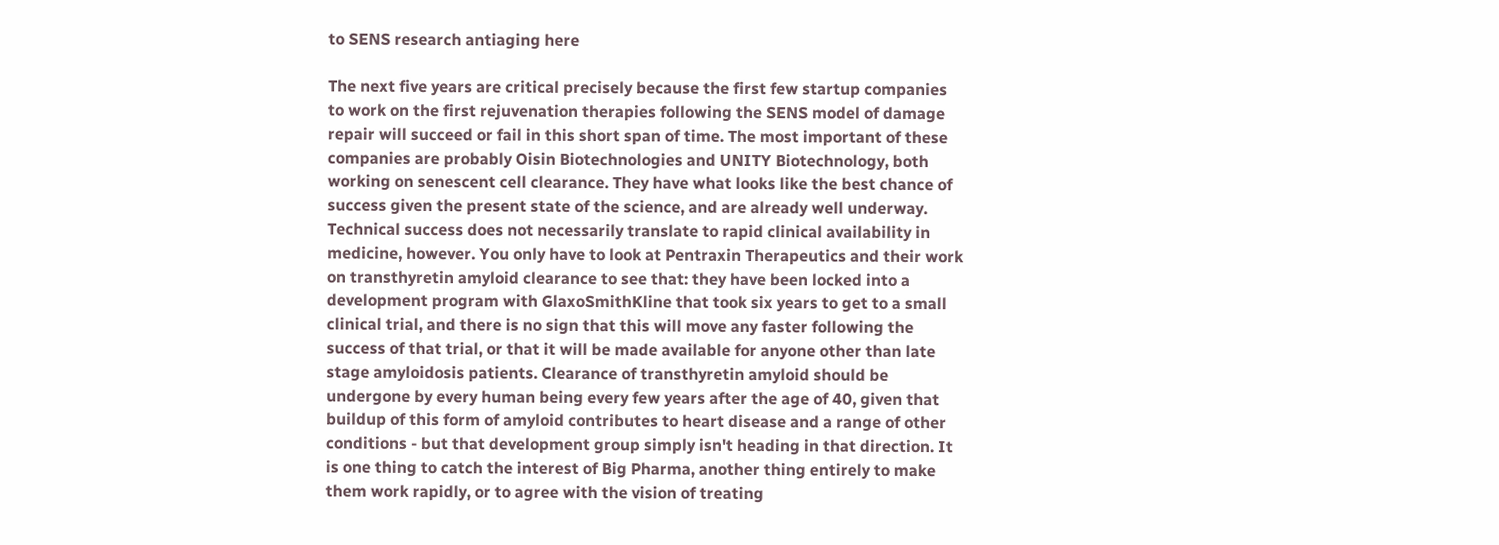to SENS research antiaging here

The next five years are critical precisely because the first few startup companies to work on the first rejuvenation therapies following the SENS model of damage repair will succeed or fail in this short span of time. The most important of these companies are probably Oisin Biotechnologies and UNITY Biotechnology, both working on senescent cell clearance. They have what looks like the best chance of success given the present state of the science, and are already well underway. Technical success does not necessarily translate to rapid clinical availability in medicine, however. You only have to look at Pentraxin Therapeutics and their work on transthyretin amyloid clearance to see that: they have been locked into a development program with GlaxoSmithKline that took six years to get to a small clinical trial, and there is no sign that this will move any faster following the success of that trial, or that it will be made available for anyone other than late stage amyloidosis patients. Clearance of transthyretin amyloid should be undergone by every human being every few years after the age of 40, given that buildup of this form of amyloid contributes to heart disease and a range of other conditions - but that development group simply isn't heading in that direction. It is one thing to catch the interest of Big Pharma, another thing entirely to make them work rapidly, or to agree with the vision of treating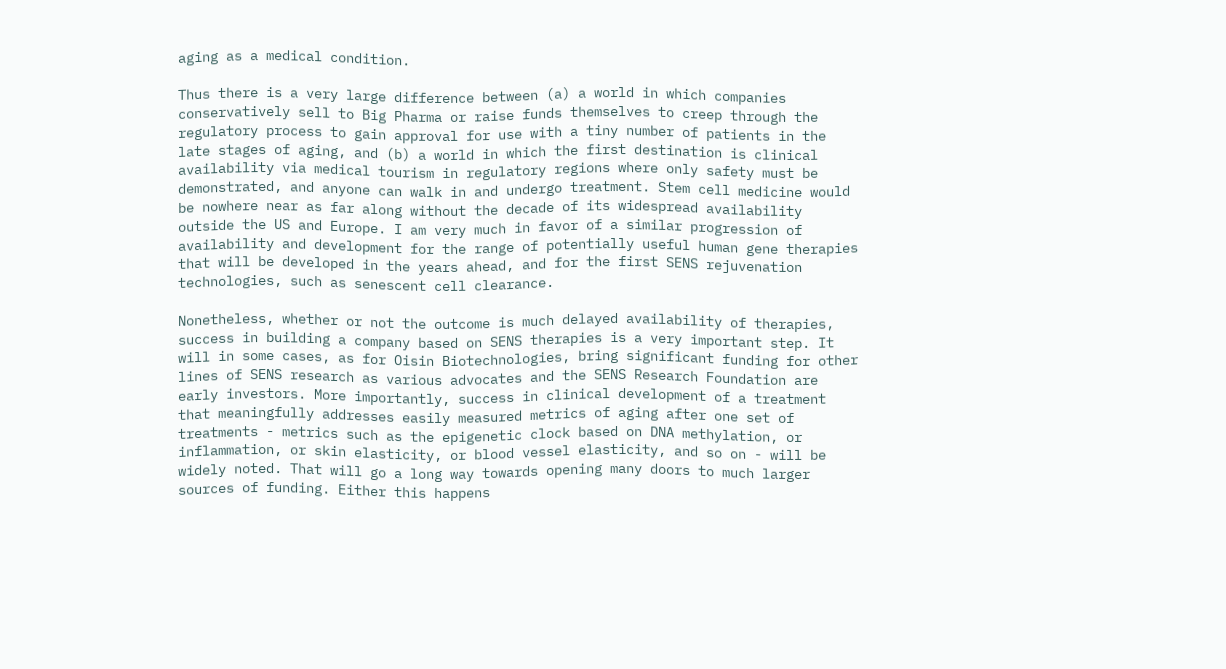aging as a medical condition.

Thus there is a very large difference between (a) a world in which companies conservatively sell to Big Pharma or raise funds themselves to creep through the regulatory process to gain approval for use with a tiny number of patients in the late stages of aging, and (b) a world in which the first destination is clinical availability via medical tourism in regulatory regions where only safety must be demonstrated, and anyone can walk in and undergo treatment. Stem cell medicine would be nowhere near as far along without the decade of its widespread availability outside the US and Europe. I am very much in favor of a similar progression of availability and development for the range of potentially useful human gene therapies that will be developed in the years ahead, and for the first SENS rejuvenation technologies, such as senescent cell clearance.

Nonetheless, whether or not the outcome is much delayed availability of therapies, success in building a company based on SENS therapies is a very important step. It will in some cases, as for Oisin Biotechnologies, bring significant funding for other lines of SENS research as various advocates and the SENS Research Foundation are early investors. More importantly, success in clinical development of a treatment that meaningfully addresses easily measured metrics of aging after one set of treatments - metrics such as the epigenetic clock based on DNA methylation, or inflammation, or skin elasticity, or blood vessel elasticity, and so on - will be widely noted. That will go a long way towards opening many doors to much larger sources of funding. Either this happens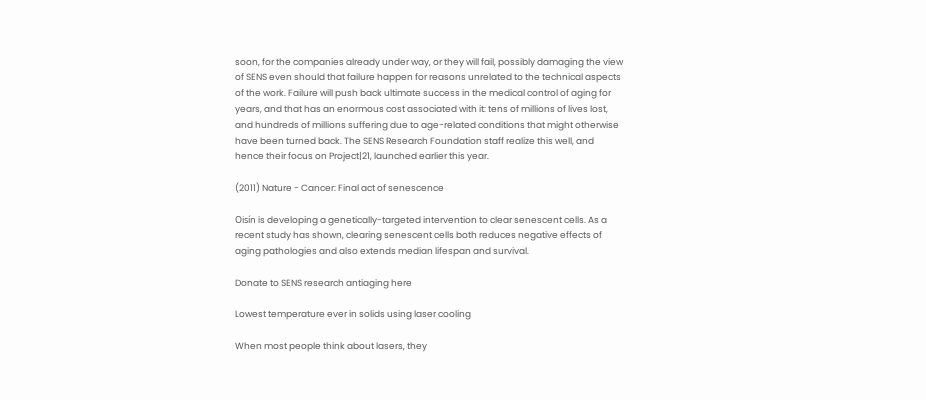soon, for the companies already under way, or they will fail, possibly damaging the view of SENS even should that failure happen for reasons unrelated to the technical aspects of the work. Failure will push back ultimate success in the medical control of aging for years, and that has an enormous cost associated with it: tens of millions of lives lost, and hundreds of millions suffering due to age-related conditions that might otherwise have been turned back. The SENS Research Foundation staff realize this well, and hence their focus on Project|21, launched earlier this year.

(2011) Nature - Cancer: Final act of senescence

Oisín is developing a genetically-targeted intervention to clear senescent cells. As a recent study has shown, clearing senescent cells both reduces negative effects of aging pathologies and also extends median lifespan and survival.

Donate to SENS research antiaging here

Lowest temperature ever in solids using laser cooling

When most people think about lasers, they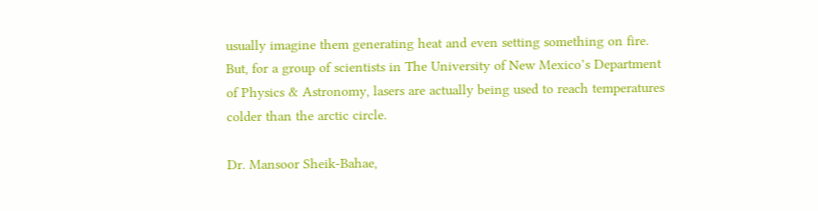usually imagine them generating heat and even setting something on fire. But, for a group of scientists in The University of New Mexico’s Department of Physics & Astronomy, lasers are actually being used to reach temperatures colder than the arctic circle.

Dr. Mansoor Sheik-Bahae,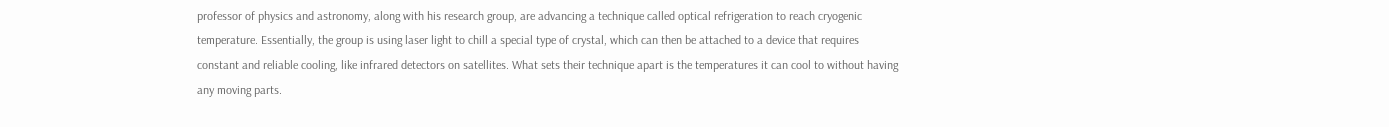professor of physics and astronomy, along with his research group, are advancing a technique called optical refrigeration to reach cryogenic temperature. Essentially, the group is using laser light to chill a special type of crystal, which can then be attached to a device that requires constant and reliable cooling, like infrared detectors on satellites. What sets their technique apart is the temperatures it can cool to without having any moving parts.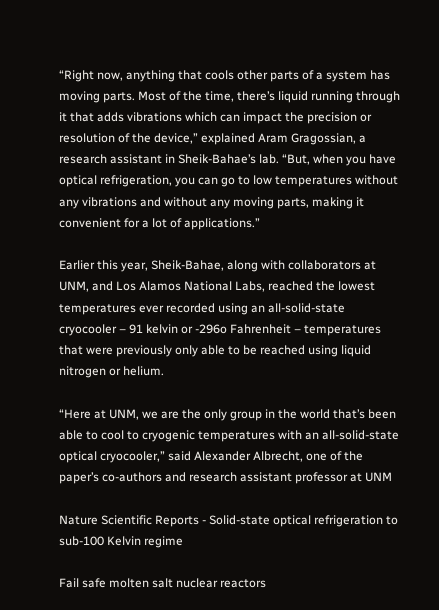“Right now, anything that cools other parts of a system has moving parts. Most of the time, there’s liquid running through it that adds vibrations which can impact the precision or resolution of the device,” explained Aram Gragossian, a research assistant in Sheik-Bahae’s lab. “But, when you have optical refrigeration, you can go to low temperatures without any vibrations and without any moving parts, making it convenient for a lot of applications.”

Earlier this year, Sheik-Bahae, along with collaborators at UNM, and Los Alamos National Labs, reached the lowest temperatures ever recorded using an all-solid-state cryocooler – 91 kelvin or -296o Fahrenheit – temperatures that were previously only able to be reached using liquid nitrogen or helium.

“Here at UNM, we are the only group in the world that’s been able to cool to cryogenic temperatures with an all-solid-state optical cryocooler,” said Alexander Albrecht, one of the paper’s co-authors and research assistant professor at UNM

Nature Scientific Reports - Solid-state optical refrigeration to sub-100 Kelvin regime

Fail safe molten salt nuclear reactors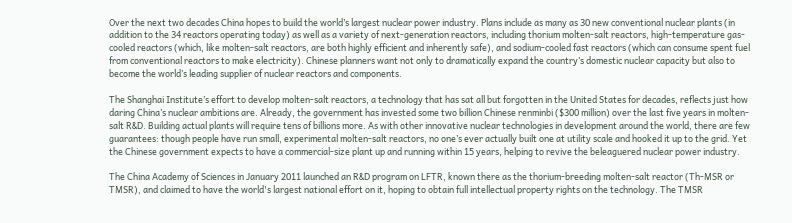Over the next two decades China hopes to build the world’s largest nuclear power industry. Plans include as many as 30 new conventional nuclear plants (in addition to the 34 reactors operating today) as well as a variety of next-generation reactors, including thorium molten-salt reactors, high-temperature gas-cooled reactors (which, like molten-salt reactors, are both highly efficient and inherently safe), and sodium-cooled fast reactors (which can consume spent fuel from conventional reactors to make electricity). Chinese planners want not only to dramatically expand the country’s domestic nuclear capacity but also to become the world’s leading supplier of nuclear reactors and components.

The Shanghai Institute’s effort to develop molten-salt reactors, a technology that has sat all but forgotten in the United States for decades, reflects just how daring China’s nuclear ambitions are. Already, the government has invested some two billion Chinese renminbi ($300 million) over the last five years in molten-salt R&D. Building actual plants will require tens of billions more. As with other innovative nuclear technologies in development around the world, there are few guarantees: though people have run small, experimental molten-salt reactors, no one’s ever actually built one at utility scale and hooked it up to the grid. Yet the Chinese government expects to have a commercial-size plant up and running within 15 years, helping to revive the beleaguered nuclear power industry.

The China Academy of Sciences in January 2011 launched an R&D program on LFTR, known there as the thorium-breeding molten-salt reactor (Th-MSR or TMSR), and claimed to have the world's largest national effort on it, hoping to obtain full intellectual property rights on the technology. The TMSR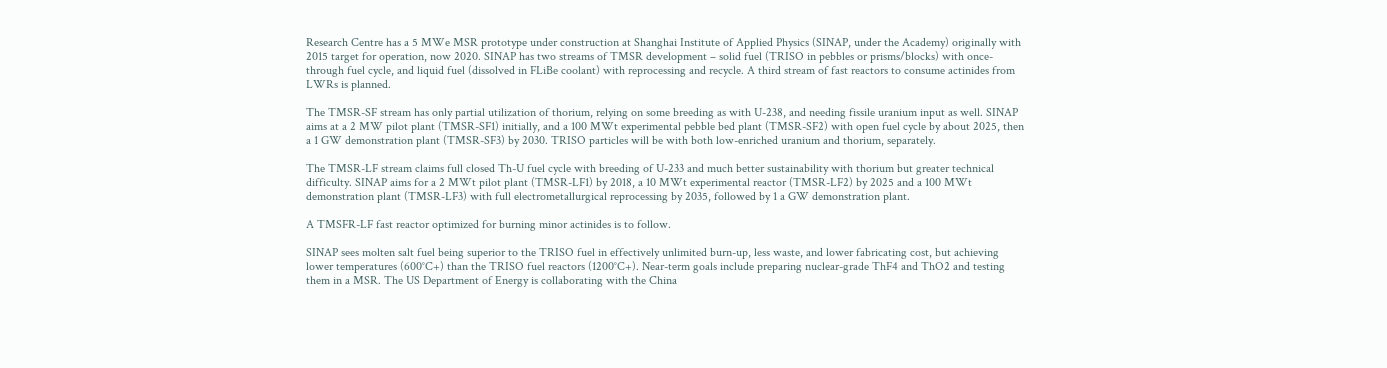Research Centre has a 5 MWe MSR prototype under construction at Shanghai Institute of Applied Physics (SINAP, under the Academy) originally with 2015 target for operation, now 2020. SINAP has two streams of TMSR development – solid fuel (TRISO in pebbles or prisms/blocks) with once-through fuel cycle, and liquid fuel (dissolved in FLiBe coolant) with reprocessing and recycle. A third stream of fast reactors to consume actinides from LWRs is planned.

The TMSR-SF stream has only partial utilization of thorium, relying on some breeding as with U-238, and needing fissile uranium input as well. SINAP aims at a 2 MW pilot plant (TMSR-SF1) initially, and a 100 MWt experimental pebble bed plant (TMSR-SF2) with open fuel cycle by about 2025, then a 1 GW demonstration plant (TMSR-SF3) by 2030. TRISO particles will be with both low-enriched uranium and thorium, separately.

The TMSR-LF stream claims full closed Th-U fuel cycle with breeding of U-233 and much better sustainability with thorium but greater technical difficulty. SINAP aims for a 2 MWt pilot plant (TMSR-LF1) by 2018, a 10 MWt experimental reactor (TMSR-LF2) by 2025 and a 100 MWt demonstration plant (TMSR-LF3) with full electrometallurgical reprocessing by 2035, followed by 1 a GW demonstration plant.

A TMSFR-LF fast reactor optimized for burning minor actinides is to follow.

SINAP sees molten salt fuel being superior to the TRISO fuel in effectively unlimited burn-up, less waste, and lower fabricating cost, but achieving lower temperatures (600°C+) than the TRISO fuel reactors (1200°C+). Near-term goals include preparing nuclear-grade ThF4 and ThO2 and testing them in a MSR. The US Department of Energy is collaborating with the China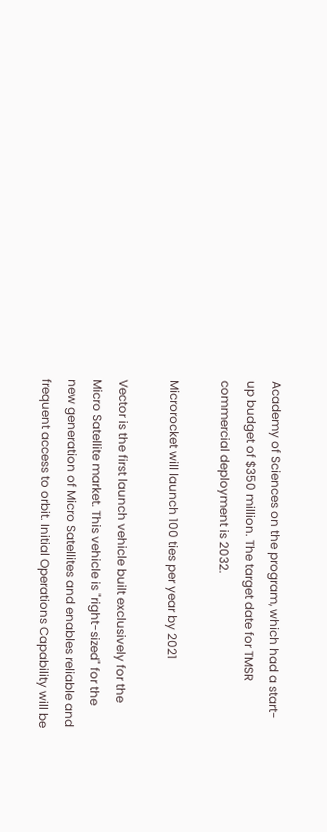Academy of Sciences on the program, which had a start-up budget of $350 million. The target date for TMSR commercial deployment is 2032.

Microrocket will launch 100 ties per year by 2021

Vector is the first launch vehicle built exclusively for the Micro Satellite market. This vehicle is "right-sized" for the new generation of Micro Satellites and enables reliable and frequent access to orbit. Initial Operations Capability will be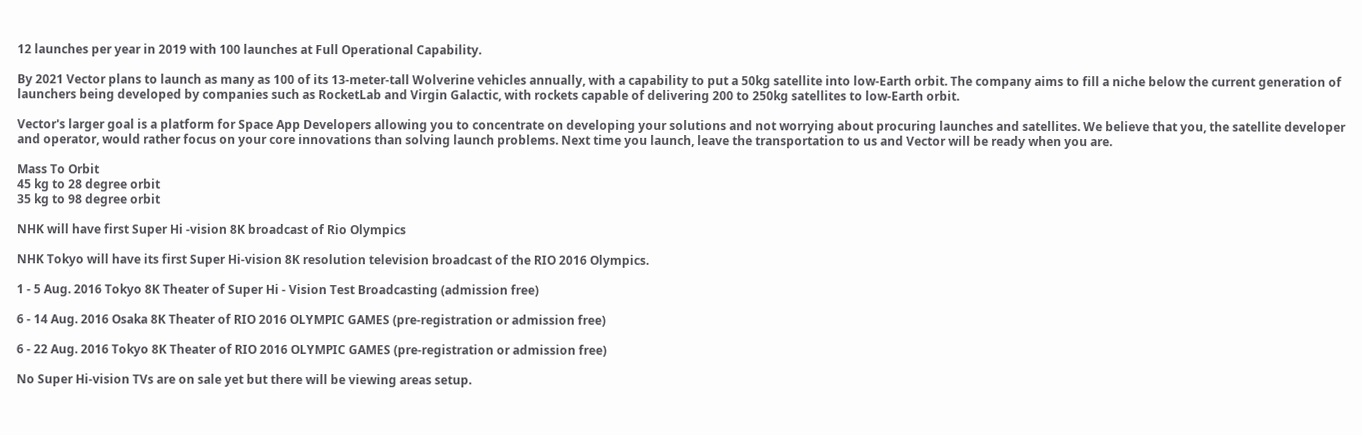12 launches per year in 2019 with 100 launches at Full Operational Capability.

By 2021 Vector plans to launch as many as 100 of its 13-meter-tall Wolverine vehicles annually, with a capability to put a 50kg satellite into low-Earth orbit. The company aims to fill a niche below the current generation of launchers being developed by companies such as RocketLab and Virgin Galactic, with rockets capable of delivering 200 to 250kg satellites to low-Earth orbit.

Vector's larger goal is a platform for Space App Developers allowing you to concentrate on developing your solutions and not worrying about procuring launches and satellites. We believe that you, the satellite developer and operator, would rather focus on your core innovations than solving launch problems. Next time you launch, leave the transportation to us and Vector will be ready when you are.

Mass To Orbit
45 kg to 28 degree orbit
35 kg to 98 degree orbit

NHK will have first Super Hi -vision 8K broadcast of Rio Olympics

NHK Tokyo will have its first Super Hi-vision 8K resolution television broadcast of the RIO 2016 Olympics.

1 - 5 Aug. 2016 Tokyo 8K Theater of Super Hi - Vision Test Broadcasting (admission free)

6 - 14 Aug. 2016 Osaka 8K Theater of RIO 2016 OLYMPIC GAMES (pre-registration or admission free)

6 - 22 Aug. 2016 Tokyo 8K Theater of RIO 2016 OLYMPIC GAMES (pre-registration or admission free)

No Super Hi-vision TVs are on sale yet but there will be viewing areas setup.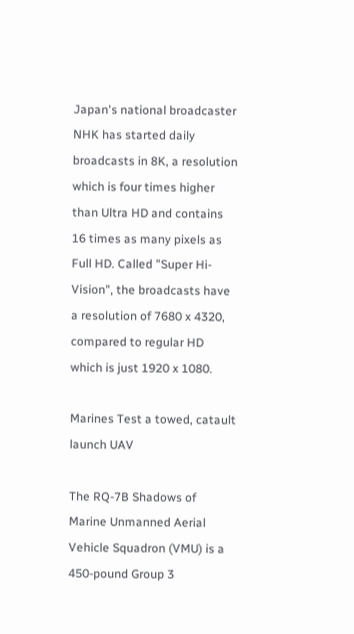Japan's national broadcaster NHK has started daily broadcasts in 8K, a resolution which is four times higher than Ultra HD and contains 16 times as many pixels as Full HD. Called "Super Hi-Vision", the broadcasts have a resolution of 7680 x 4320, compared to regular HD which is just 1920 x 1080.

Marines Test a towed, catault launch UAV

The RQ-7B Shadows of Marine Unmanned Aerial Vehicle Squadron (VMU) is a 450-pound Group 3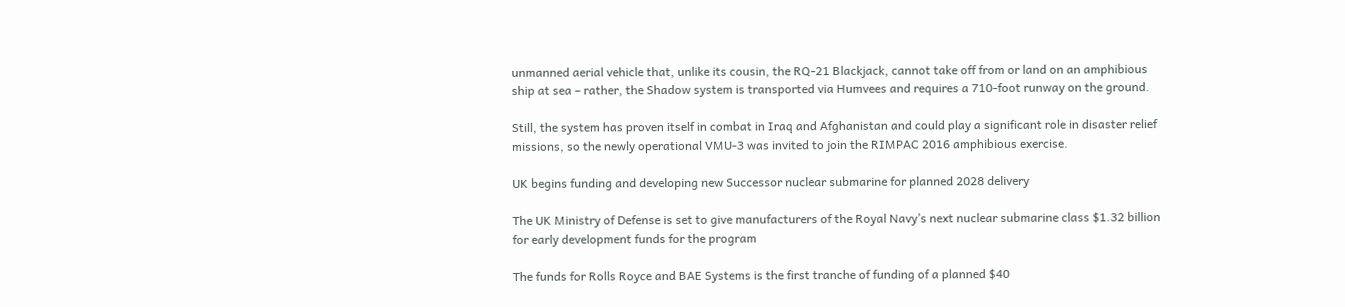unmanned aerial vehicle that, unlike its cousin, the RQ-21 Blackjack, cannot take off from or land on an amphibious ship at sea – rather, the Shadow system is transported via Humvees and requires a 710-foot runway on the ground.

Still, the system has proven itself in combat in Iraq and Afghanistan and could play a significant role in disaster relief missions, so the newly operational VMU-3 was invited to join the RIMPAC 2016 amphibious exercise.

UK begins funding and developing new Successor nuclear submarine for planned 2028 delivery

The UK Ministry of Defense is set to give manufacturers of the Royal Navy’s next nuclear submarine class $1.32 billion for early development funds for the program

The funds for Rolls Royce and BAE Systems is the first tranche of funding of a planned $40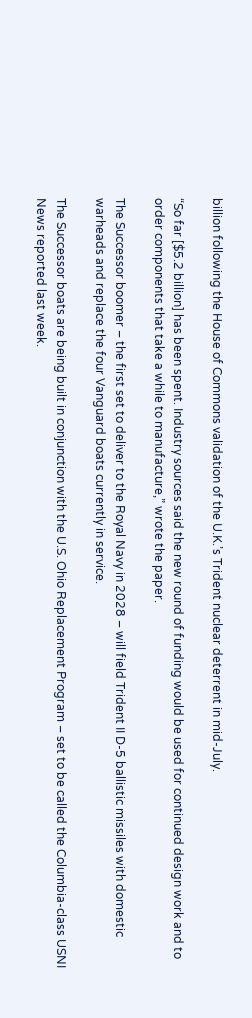billion following the House of Commons validation of the U.K.’s Trident nuclear deterrent in mid-July.

“So far [$5.2 billion] has been spent. Industry sources said the new round of funding would be used for continued design work and to order components that take a while to manufacture,” wrote the paper.

The Successor boomer – the first set to deliver to the Royal Navy in 2028 – will field Trident II D-5 ballistic missiles with domestic warheads and replace the four Vanguard boats currently in service.

The Successor boats are being built in conjunction with the U.S. Ohio Replacement Program – set to be called the Columbia-class USNI News reported last week.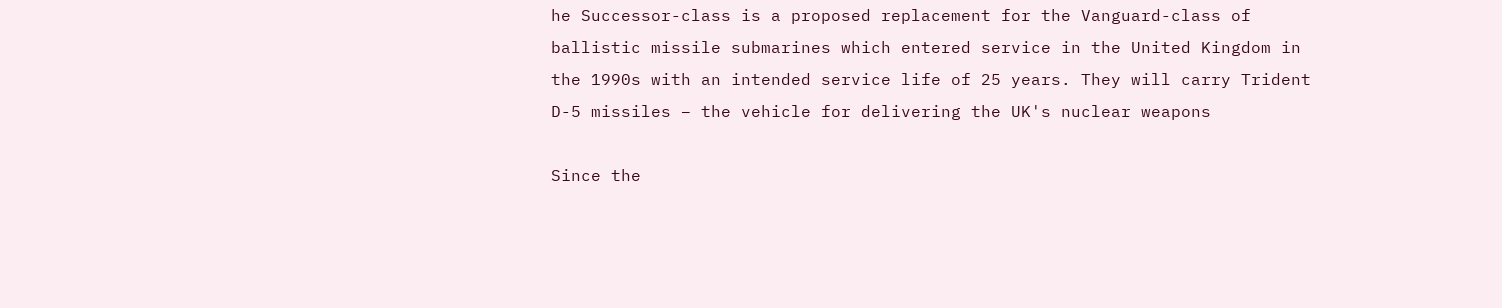he Successor-class is a proposed replacement for the Vanguard-class of ballistic missile submarines which entered service in the United Kingdom in the 1990s with an intended service life of 25 years. They will carry Trident D-5 missiles – the vehicle for delivering the UK's nuclear weapons

Since the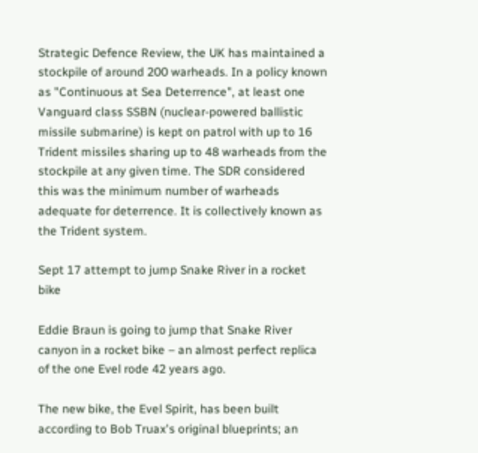Strategic Defence Review, the UK has maintained a stockpile of around 200 warheads. In a policy known as "Continuous at Sea Deterrence", at least one Vanguard class SSBN (nuclear-powered ballistic missile submarine) is kept on patrol with up to 16 Trident missiles sharing up to 48 warheads from the stockpile at any given time. The SDR considered this was the minimum number of warheads adequate for deterrence. It is collectively known as the Trident system.

Sept 17 attempt to jump Snake River in a rocket bike

Eddie Braun is going to jump that Snake River canyon in a rocket bike – an almost perfect replica of the one Evel rode 42 years ago.

The new bike, the Evel Spirit, has been built according to Bob Truax's original blueprints; an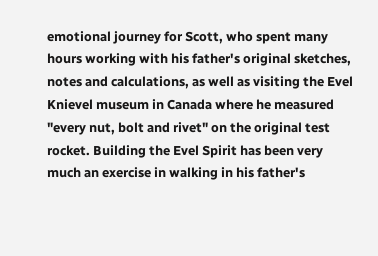emotional journey for Scott, who spent many hours working with his father's original sketches, notes and calculations, as well as visiting the Evel Knievel museum in Canada where he measured "every nut, bolt and rivet" on the original test rocket. Building the Evel Spirit has been very much an exercise in walking in his father's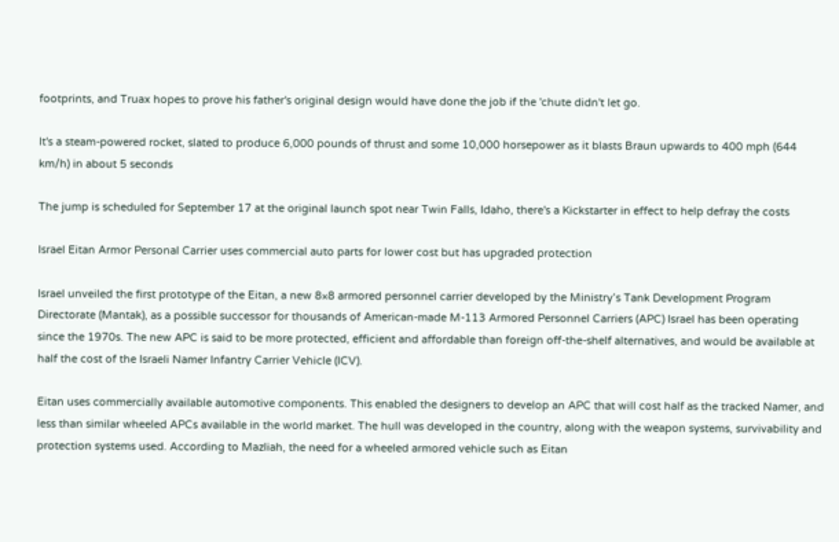footprints, and Truax hopes to prove his father's original design would have done the job if the 'chute didn't let go.

It's a steam-powered rocket, slated to produce 6,000 pounds of thrust and some 10,000 horsepower as it blasts Braun upwards to 400 mph (644 km/h) in about 5 seconds

The jump is scheduled for September 17 at the original launch spot near Twin Falls, Idaho, there's a Kickstarter in effect to help defray the costs

Israel Eitan Armor Personal Carrier uses commercial auto parts for lower cost but has upgraded protection

Israel unveiled the first prototype of the Eitan, a new 8×8 armored personnel carrier developed by the Ministry’s Tank Development Program Directorate (Mantak), as a possible successor for thousands of American-made M-113 Armored Personnel Carriers (APC) Israel has been operating since the 1970s. The new APC is said to be more protected, efficient and affordable than foreign off-the-shelf alternatives, and would be available at half the cost of the Israeli Namer Infantry Carrier Vehicle (ICV).

Eitan uses commercially available automotive components. This enabled the designers to develop an APC that will cost half as the tracked Namer, and less than similar wheeled APCs available in the world market. The hull was developed in the country, along with the weapon systems, survivability and protection systems used. According to Mazliah, the need for a wheeled armored vehicle such as Eitan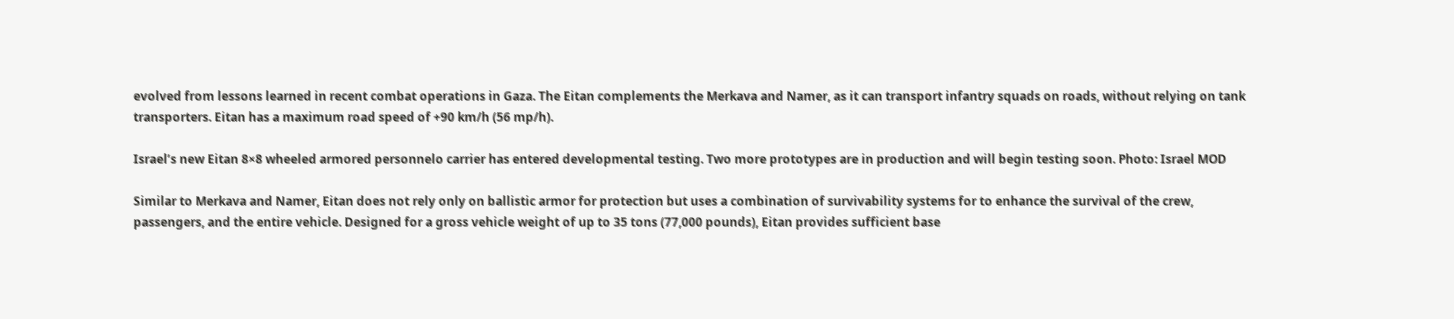evolved from lessons learned in recent combat operations in Gaza. The Eitan complements the Merkava and Namer, as it can transport infantry squads on roads, without relying on tank transporters. Eitan has a maximum road speed of +90 km/h (56 mp/h).

Israel’s new Eitan 8×8 wheeled armored personnelo carrier has entered developmental testing. Two more prototypes are in production and will begin testing soon. Photo: Israel MOD

Similar to Merkava and Namer, Eitan does not rely only on ballistic armor for protection but uses a combination of survivability systems for to enhance the survival of the crew, passengers, and the entire vehicle. Designed for a gross vehicle weight of up to 35 tons (77,000 pounds), Eitan provides sufficient base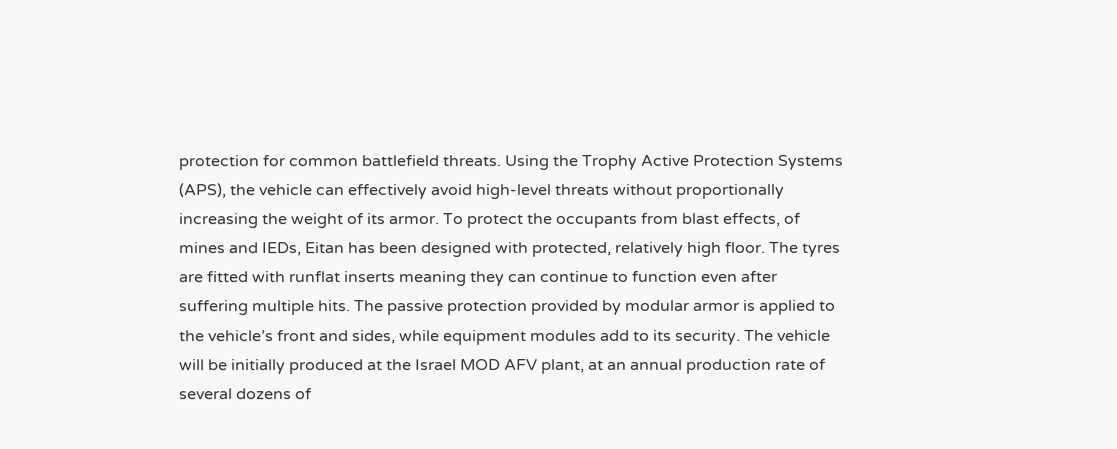protection for common battlefield threats. Using the Trophy Active Protection Systems (APS), the vehicle can effectively avoid high-level threats without proportionally increasing the weight of its armor. To protect the occupants from blast effects, of mines and IEDs, Eitan has been designed with protected, relatively high floor. The tyres are fitted with runflat inserts meaning they can continue to function even after suffering multiple hits. The passive protection provided by modular armor is applied to the vehicle’s front and sides, while equipment modules add to its security. The vehicle will be initially produced at the Israel MOD AFV plant, at an annual production rate of several dozens of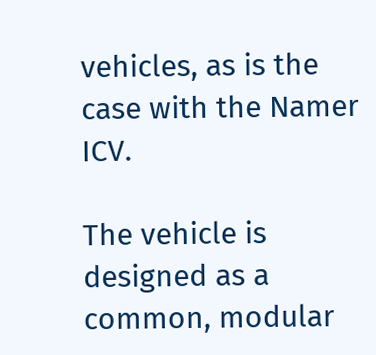vehicles, as is the case with the Namer ICV.

The vehicle is designed as a common, modular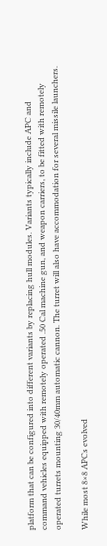platform that can be configured into different variants by replacing hull modules. Variants typically include APC and command vehicles equipped with remotely operated .50 Cal machine gun, and weapon carriers, to be fitted with remotely operated turrets mounting 30/40mm automatic cannon. The turret will also have accommodation for several missile launchers.

While most 8×8 APCs evolved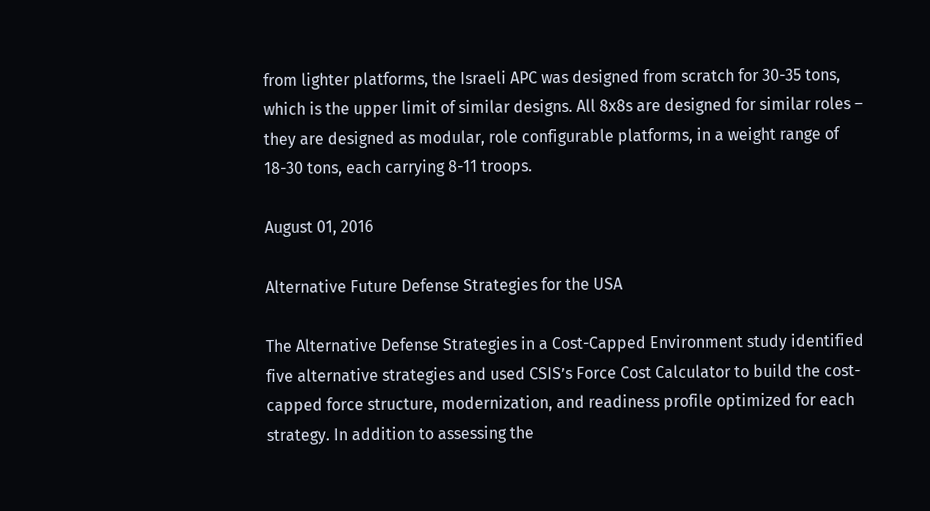from lighter platforms, the Israeli APC was designed from scratch for 30-35 tons, which is the upper limit of similar designs. All 8x8s are designed for similar roles – they are designed as modular, role configurable platforms, in a weight range of 18-30 tons, each carrying 8-11 troops.

August 01, 2016

Alternative Future Defense Strategies for the USA

The Alternative Defense Strategies in a Cost-Capped Environment study identified five alternative strategies and used CSIS’s Force Cost Calculator to build the cost-capped force structure, modernization, and readiness profile optimized for each strategy. In addition to assessing the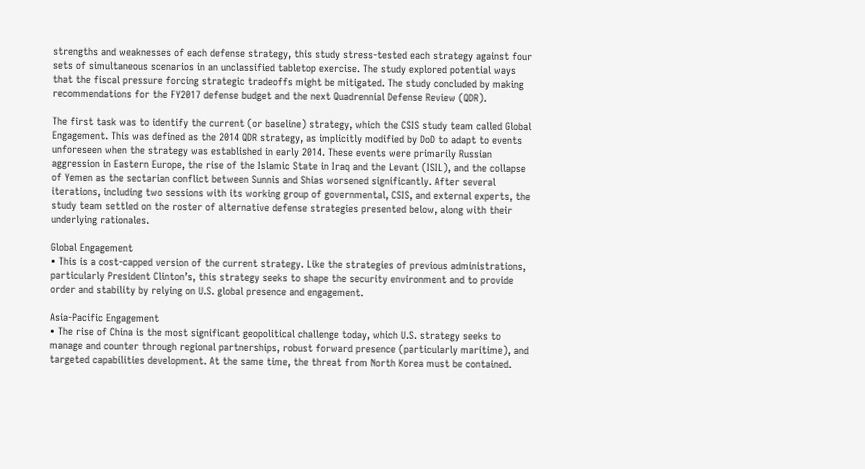strengths and weaknesses of each defense strategy, this study stress-tested each strategy against four sets of simultaneous scenarios in an unclassified tabletop exercise. The study explored potential ways that the fiscal pressure forcing strategic tradeoffs might be mitigated. The study concluded by making recommendations for the FY2017 defense budget and the next Quadrennial Defense Review (QDR).

The first task was to identify the current (or baseline) strategy, which the CSIS study team called Global Engagement. This was defined as the 2014 QDR strategy, as implicitly modified by DoD to adapt to events unforeseen when the strategy was established in early 2014. These events were primarily Russian aggression in Eastern Europe, the rise of the Islamic State in Iraq and the Levant (ISIL), and the collapse of Yemen as the sectarian conflict between Sunnis and Shias worsened significantly. After several iterations, including two sessions with its working group of governmental, CSIS, and external experts, the study team settled on the roster of alternative defense strategies presented below, along with their underlying rationales.

Global Engagement
• This is a cost-capped version of the current strategy. Like the strategies of previous administrations, particularly President Clinton’s, this strategy seeks to shape the security environment and to provide order and stability by relying on U.S. global presence and engagement.

Asia-Pacific Engagement
• The rise of China is the most significant geopolitical challenge today, which U.S. strategy seeks to manage and counter through regional partnerships, robust forward presence (particularly maritime), and targeted capabilities development. At the same time, the threat from North Korea must be contained.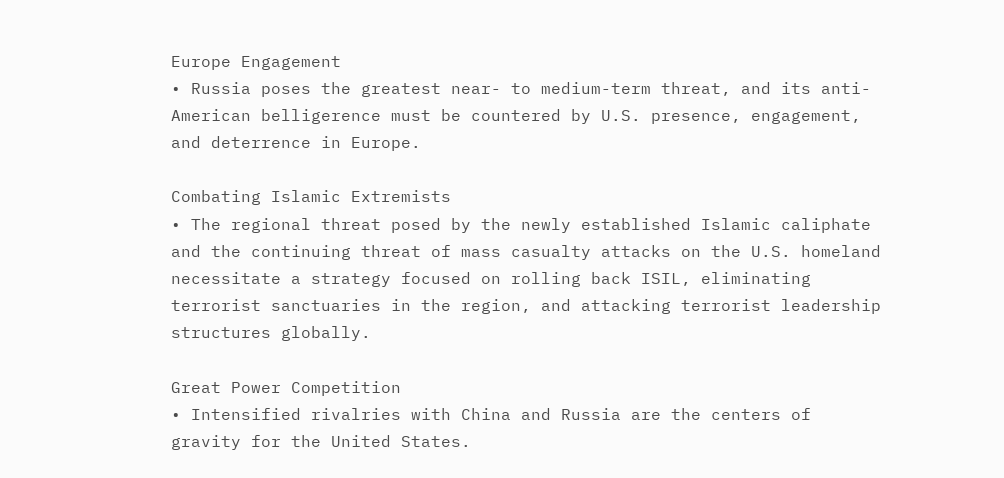Europe Engagement
• Russia poses the greatest near- to medium-term threat, and its anti-American belligerence must be countered by U.S. presence, engagement, and deterrence in Europe.

Combating Islamic Extremists
• The regional threat posed by the newly established Islamic caliphate and the continuing threat of mass casualty attacks on the U.S. homeland necessitate a strategy focused on rolling back ISIL, eliminating terrorist sanctuaries in the region, and attacking terrorist leadership structures globally.

Great Power Competition
• Intensified rivalries with China and Russia are the centers of gravity for the United States.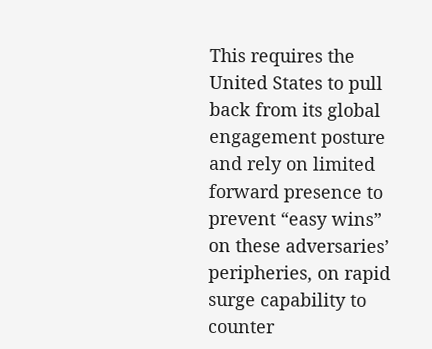This requires the United States to pull back from its global engagement posture and rely on limited forward presence to prevent “easy wins” on these adversaries’ peripheries, on rapid surge capability to counter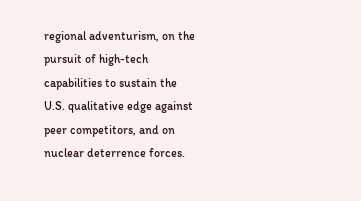regional adventurism, on the pursuit of high-tech capabilities to sustain the U.S. qualitative edge against peer competitors, and on nuclear deterrence forces.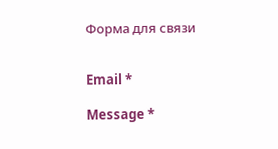Форма для связи


Email *

Message *